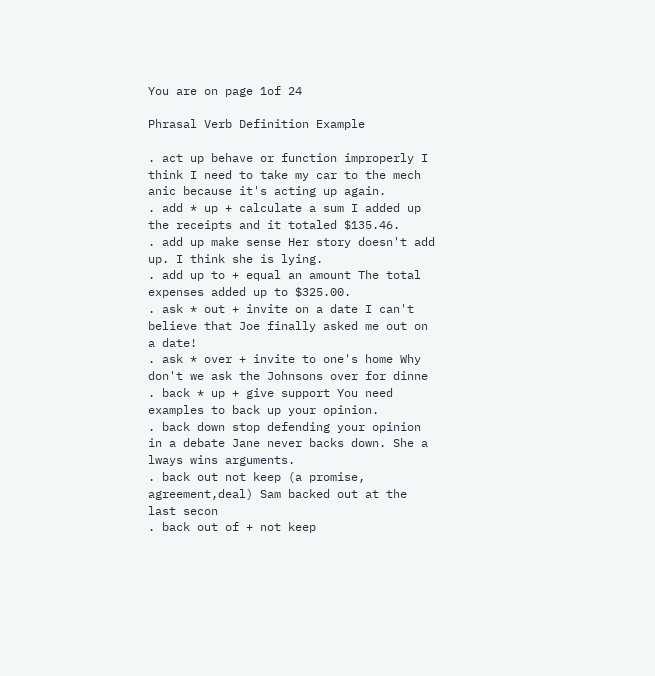You are on page 1of 24

Phrasal Verb Definition Example

. act up behave or function improperly I think I need to take my car to the mech
anic because it's acting up again.
. add * up + calculate a sum I added up the receipts and it totaled $135.46.
. add up make sense Her story doesn't add up. I think she is lying.
. add up to + equal an amount The total expenses added up to $325.00.
. ask * out + invite on a date I can't believe that Joe finally asked me out on
a date!
. ask * over + invite to one's home Why don't we ask the Johnsons over for dinne
. back * up + give support You need examples to back up your opinion.
. back down stop defending your opinion in a debate Jane never backs down. She a
lways wins arguments.
. back out not keep (a promise, agreement,deal) Sam backed out at the last secon
. back out of + not keep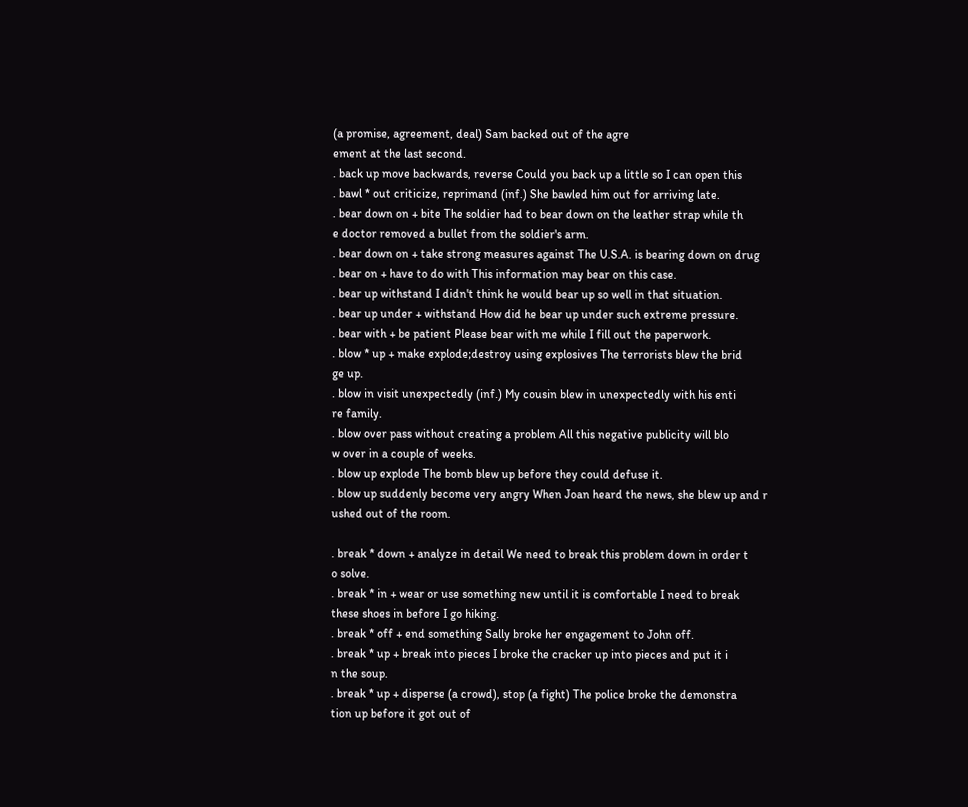(a promise, agreement, deal) Sam backed out of the agre
ement at the last second.
. back up move backwards, reverse Could you back up a little so I can open this
. bawl * out criticize, reprimand (inf.) She bawled him out for arriving late.
. bear down on + bite The soldier had to bear down on the leather strap while th
e doctor removed a bullet from the soldier's arm.
. bear down on + take strong measures against The U.S.A. is bearing down on drug
. bear on + have to do with This information may bear on this case.
. bear up withstand I didn't think he would bear up so well in that situation.
. bear up under + withstand How did he bear up under such extreme pressure.
. bear with + be patient Please bear with me while I fill out the paperwork.
. blow * up + make explode;destroy using explosives The terrorists blew the brid
ge up.
. blow in visit unexpectedly (inf.) My cousin blew in unexpectedly with his enti
re family.
. blow over pass without creating a problem All this negative publicity will blo
w over in a couple of weeks.
. blow up explode The bomb blew up before they could defuse it.
. blow up suddenly become very angry When Joan heard the news, she blew up and r
ushed out of the room.

. break * down + analyze in detail We need to break this problem down in order t
o solve.
. break * in + wear or use something new until it is comfortable I need to break
these shoes in before I go hiking.
. break * off + end something Sally broke her engagement to John off.
. break * up + break into pieces I broke the cracker up into pieces and put it i
n the soup.
. break * up + disperse (a crowd), stop (a fight) The police broke the demonstra
tion up before it got out of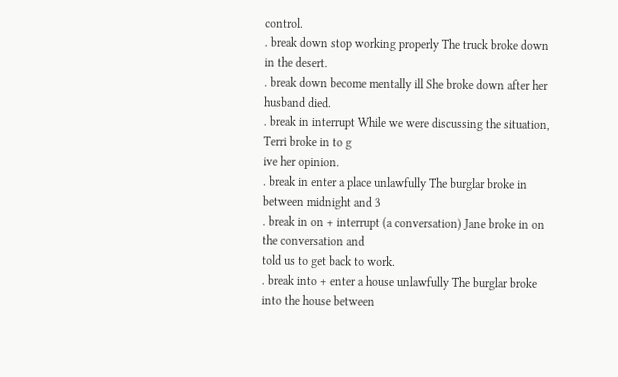control.
. break down stop working properly The truck broke down in the desert.
. break down become mentally ill She broke down after her husband died.
. break in interrupt While we were discussing the situation, Terri broke in to g
ive her opinion.
. break in enter a place unlawfully The burglar broke in between midnight and 3
. break in on + interrupt (a conversation) Jane broke in on the conversation and
told us to get back to work.
. break into + enter a house unlawfully The burglar broke into the house between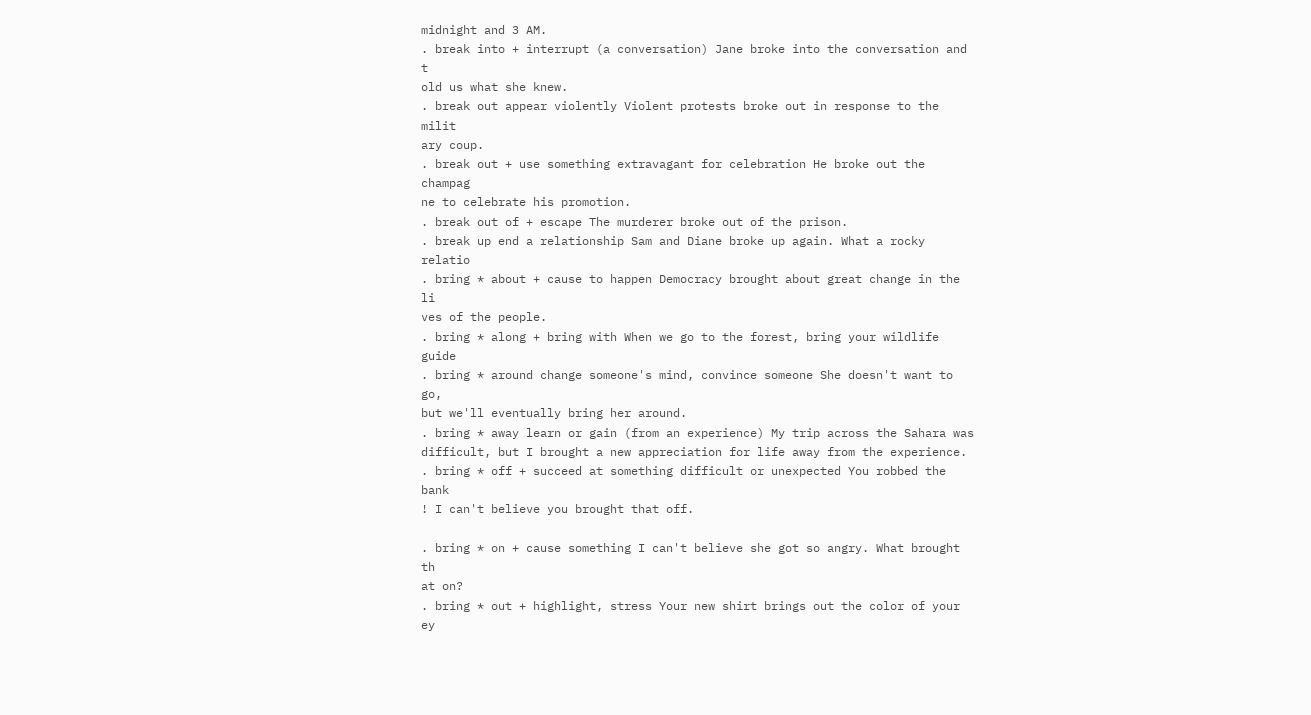midnight and 3 AM.
. break into + interrupt (a conversation) Jane broke into the conversation and t
old us what she knew.
. break out appear violently Violent protests broke out in response to the milit
ary coup.
. break out + use something extravagant for celebration He broke out the champag
ne to celebrate his promotion.
. break out of + escape The murderer broke out of the prison.
. break up end a relationship Sam and Diane broke up again. What a rocky relatio
. bring * about + cause to happen Democracy brought about great change in the li
ves of the people.
. bring * along + bring with When we go to the forest, bring your wildlife guide
. bring * around change someone's mind, convince someone She doesn't want to go,
but we'll eventually bring her around.
. bring * away learn or gain (from an experience) My trip across the Sahara was
difficult, but I brought a new appreciation for life away from the experience.
. bring * off + succeed at something difficult or unexpected You robbed the bank
! I can't believe you brought that off.

. bring * on + cause something I can't believe she got so angry. What brought th
at on?
. bring * out + highlight, stress Your new shirt brings out the color of your ey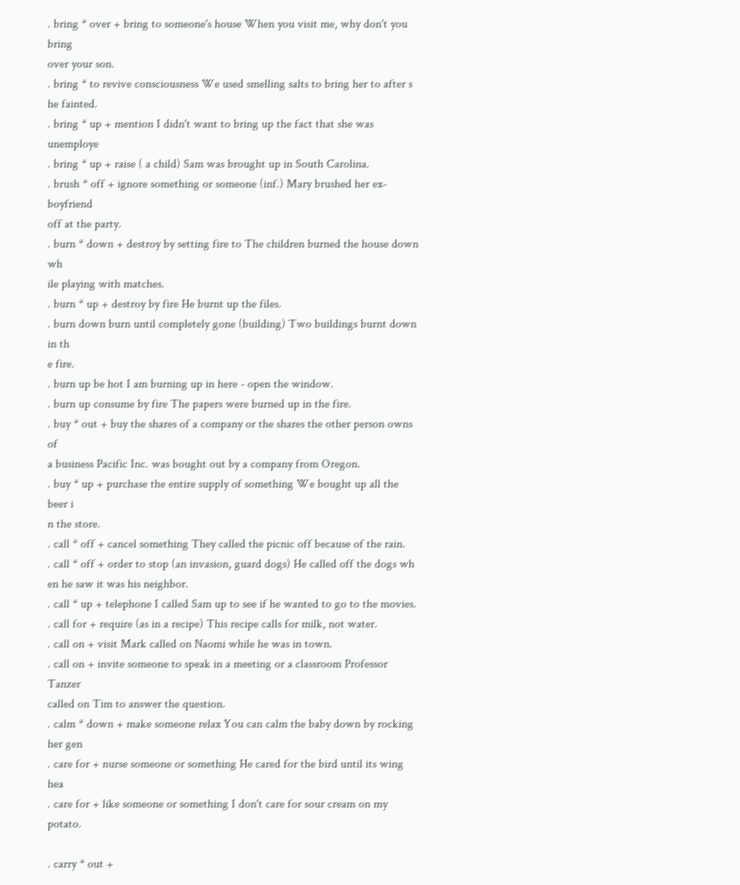. bring * over + bring to someone's house When you visit me, why don't you bring
over your son.
. bring * to revive consciousness We used smelling salts to bring her to after s
he fainted.
. bring * up + mention I didn't want to bring up the fact that she was unemploye
. bring * up + raise ( a child) Sam was brought up in South Carolina.
. brush * off + ignore something or someone (inf.) Mary brushed her ex-boyfriend
off at the party.
. burn * down + destroy by setting fire to The children burned the house down wh
ile playing with matches.
. burn * up + destroy by fire He burnt up the files.
. burn down burn until completely gone (building) Two buildings burnt down in th
e fire.
. burn up be hot I am burning up in here - open the window.
. burn up consume by fire The papers were burned up in the fire.
. buy * out + buy the shares of a company or the shares the other person owns of
a business Pacific Inc. was bought out by a company from Oregon.
. buy * up + purchase the entire supply of something We bought up all the beer i
n the store.
. call * off + cancel something They called the picnic off because of the rain.
. call * off + order to stop (an invasion, guard dogs) He called off the dogs wh
en he saw it was his neighbor.
. call * up + telephone I called Sam up to see if he wanted to go to the movies.
. call for + require (as in a recipe) This recipe calls for milk, not water.
. call on + visit Mark called on Naomi while he was in town.
. call on + invite someone to speak in a meeting or a classroom Professor Tanzer
called on Tim to answer the question.
. calm * down + make someone relax You can calm the baby down by rocking her gen
. care for + nurse someone or something He cared for the bird until its wing hea
. care for + like someone or something I don't care for sour cream on my potato.

. carry * out +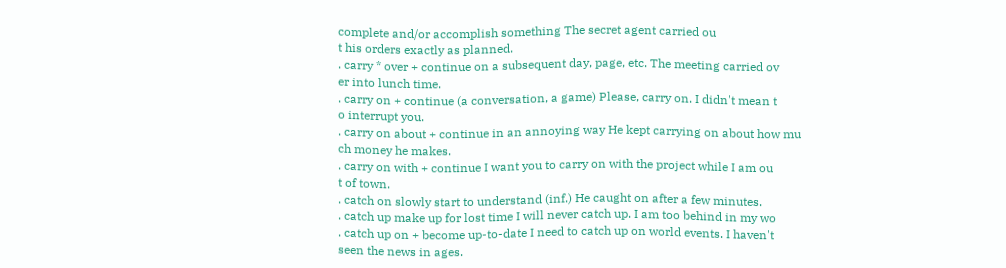complete and/or accomplish something The secret agent carried ou
t his orders exactly as planned.
. carry * over + continue on a subsequent day, page, etc. The meeting carried ov
er into lunch time.
. carry on + continue (a conversation, a game) Please, carry on. I didn't mean t
o interrupt you.
. carry on about + continue in an annoying way He kept carrying on about how mu
ch money he makes.
. carry on with + continue I want you to carry on with the project while I am ou
t of town.
. catch on slowly start to understand (inf.) He caught on after a few minutes.
. catch up make up for lost time I will never catch up. I am too behind in my wo
. catch up on + become up-to-date I need to catch up on world events. I haven't
seen the news in ages.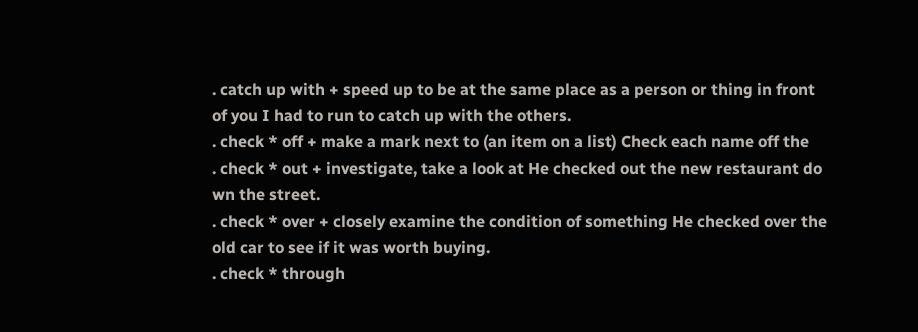. catch up with + speed up to be at the same place as a person or thing in front
of you I had to run to catch up with the others.
. check * off + make a mark next to (an item on a list) Check each name off the
. check * out + investigate, take a look at He checked out the new restaurant do
wn the street.
. check * over + closely examine the condition of something He checked over the
old car to see if it was worth buying.
. check * through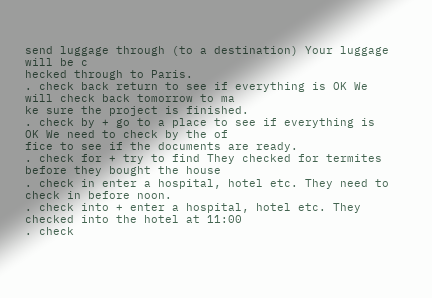send luggage through (to a destination) Your luggage will be c
hecked through to Paris.
. check back return to see if everything is OK We will check back tomorrow to ma
ke sure the project is finished.
. check by + go to a place to see if everything is OK We need to check by the of
fice to see if the documents are ready.
. check for + try to find They checked for termites before they bought the house
. check in enter a hospital, hotel etc. They need to check in before noon.
. check into + enter a hospital, hotel etc. They checked into the hotel at 11:00
. check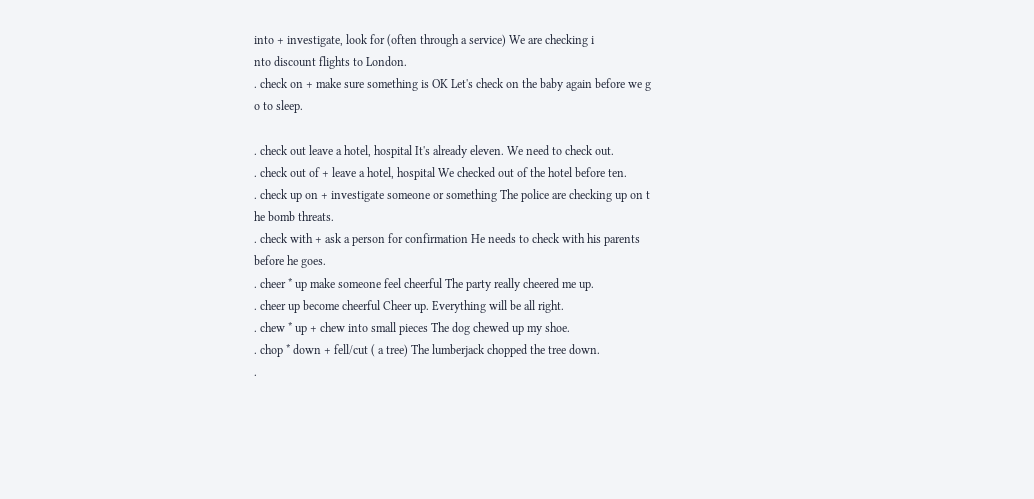into + investigate, look for (often through a service) We are checking i
nto discount flights to London.
. check on + make sure something is OK Let's check on the baby again before we g
o to sleep.

. check out leave a hotel, hospital It's already eleven. We need to check out.
. check out of + leave a hotel, hospital We checked out of the hotel before ten.
. check up on + investigate someone or something The police are checking up on t
he bomb threats.
. check with + ask a person for confirmation He needs to check with his parents
before he goes.
. cheer * up make someone feel cheerful The party really cheered me up.
. cheer up become cheerful Cheer up. Everything will be all right.
. chew * up + chew into small pieces The dog chewed up my shoe.
. chop * down + fell/cut ( a tree) The lumberjack chopped the tree down.
.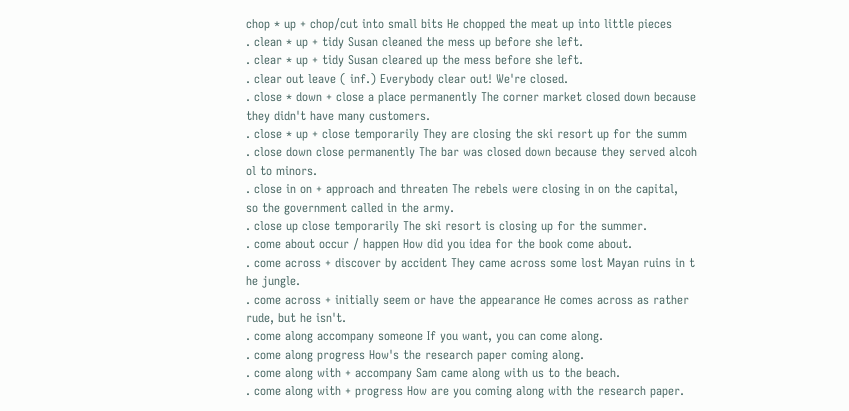chop * up + chop/cut into small bits He chopped the meat up into little pieces
. clean * up + tidy Susan cleaned the mess up before she left.
. clear * up + tidy Susan cleared up the mess before she left.
. clear out leave ( inf.) Everybody clear out! We're closed.
. close * down + close a place permanently The corner market closed down because
they didn't have many customers.
. close * up + close temporarily They are closing the ski resort up for the summ
. close down close permanently The bar was closed down because they served alcoh
ol to minors.
. close in on + approach and threaten The rebels were closing in on the capital,
so the government called in the army.
. close up close temporarily The ski resort is closing up for the summer.
. come about occur / happen How did you idea for the book come about.
. come across + discover by accident They came across some lost Mayan ruins in t
he jungle.
. come across + initially seem or have the appearance He comes across as rather
rude, but he isn't.
. come along accompany someone If you want, you can come along.
. come along progress How's the research paper coming along.
. come along with + accompany Sam came along with us to the beach.
. come along with + progress How are you coming along with the research paper.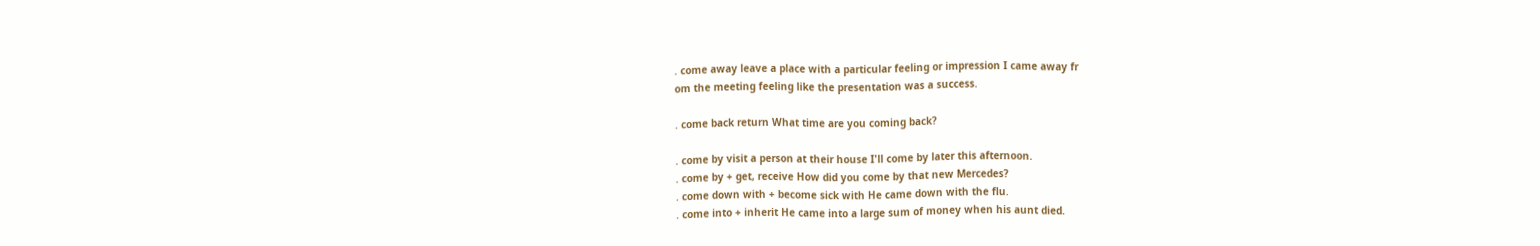. come away leave a place with a particular feeling or impression I came away fr
om the meeting feeling like the presentation was a success.

. come back return What time are you coming back?

. come by visit a person at their house I'll come by later this afternoon.
. come by + get, receive How did you come by that new Mercedes?
. come down with + become sick with He came down with the flu.
. come into + inherit He came into a large sum of money when his aunt died.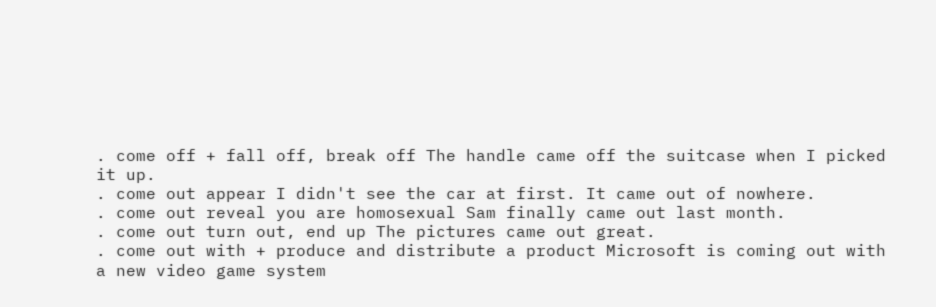. come off + fall off, break off The handle came off the suitcase when I picked
it up.
. come out appear I didn't see the car at first. It came out of nowhere.
. come out reveal you are homosexual Sam finally came out last month.
. come out turn out, end up The pictures came out great.
. come out with + produce and distribute a product Microsoft is coming out with
a new video game system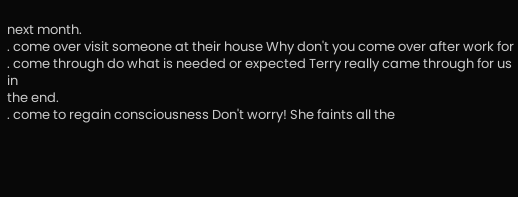next month.
. come over visit someone at their house Why don't you come over after work for
. come through do what is needed or expected Terry really came through for us in
the end.
. come to regain consciousness Don't worry! She faints all the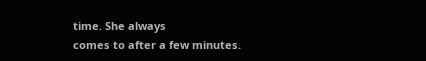time. She always
comes to after a few minutes.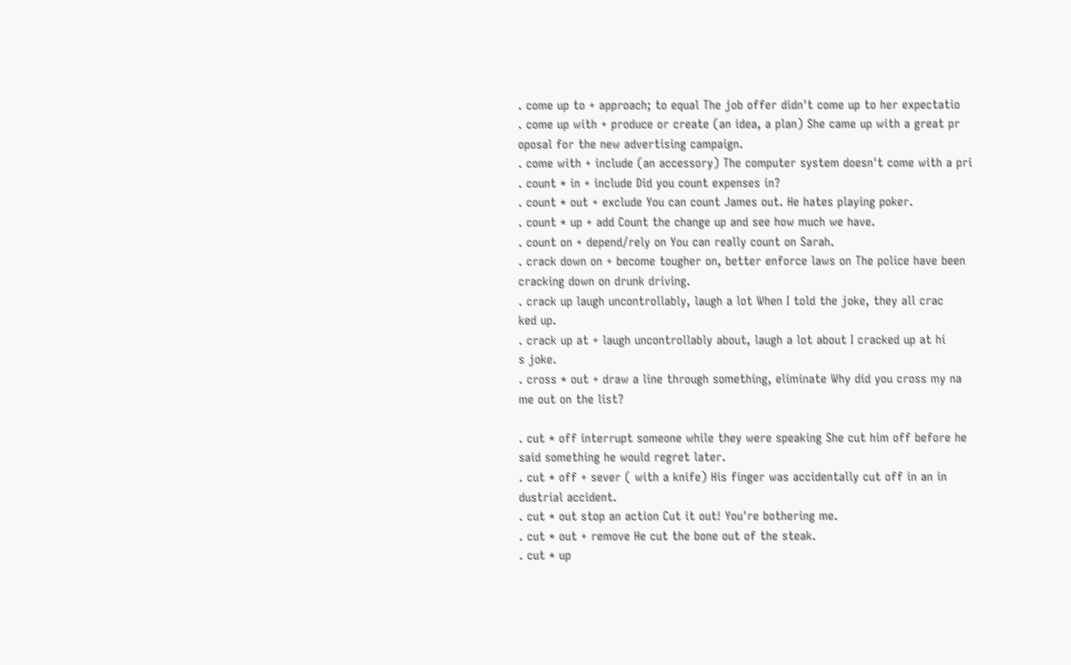. come up to + approach; to equal The job offer didn't come up to her expectatio
. come up with + produce or create (an idea, a plan) She came up with a great pr
oposal for the new advertising campaign.
. come with + include (an accessory) The computer system doesn't come with a pri
. count * in + include Did you count expenses in?
. count * out + exclude You can count James out. He hates playing poker.
. count * up + add Count the change up and see how much we have.
. count on + depend/rely on You can really count on Sarah.
. crack down on + become tougher on, better enforce laws on The police have been
cracking down on drunk driving.
. crack up laugh uncontrollably, laugh a lot When I told the joke, they all crac
ked up.
. crack up at + laugh uncontrollably about, laugh a lot about I cracked up at hi
s joke.
. cross * out + draw a line through something, eliminate Why did you cross my na
me out on the list?

. cut * off interrupt someone while they were speaking She cut him off before he
said something he would regret later.
. cut * off + sever ( with a knife) His finger was accidentally cut off in an in
dustrial accident.
. cut * out stop an action Cut it out! You're bothering me.
. cut * out + remove He cut the bone out of the steak.
. cut * up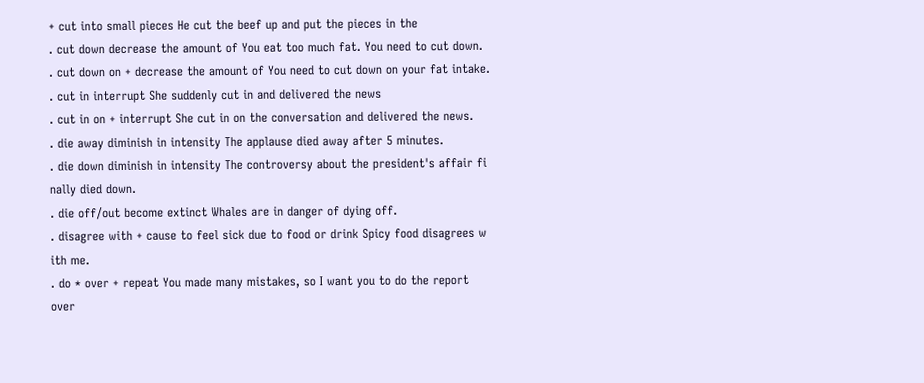+ cut into small pieces He cut the beef up and put the pieces in the
. cut down decrease the amount of You eat too much fat. You need to cut down.
. cut down on + decrease the amount of You need to cut down on your fat intake.
. cut in interrupt She suddenly cut in and delivered the news
. cut in on + interrupt She cut in on the conversation and delivered the news.
. die away diminish in intensity The applause died away after 5 minutes.
. die down diminish in intensity The controversy about the president's affair fi
nally died down.
. die off/out become extinct Whales are in danger of dying off.
. disagree with + cause to feel sick due to food or drink Spicy food disagrees w
ith me.
. do * over + repeat You made many mistakes, so I want you to do the report over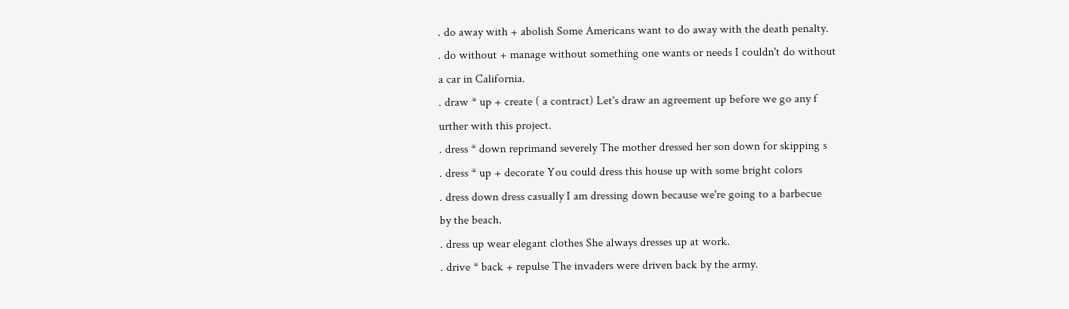. do away with + abolish Some Americans want to do away with the death penalty.
. do without + manage without something one wants or needs I couldn't do without
a car in California.
. draw * up + create ( a contract) Let's draw an agreement up before we go any f
urther with this project.
. dress * down reprimand severely The mother dressed her son down for skipping s
. dress * up + decorate You could dress this house up with some bright colors
. dress down dress casually I am dressing down because we're going to a barbecue
by the beach.
. dress up wear elegant clothes She always dresses up at work.
. drive * back + repulse The invaders were driven back by the army.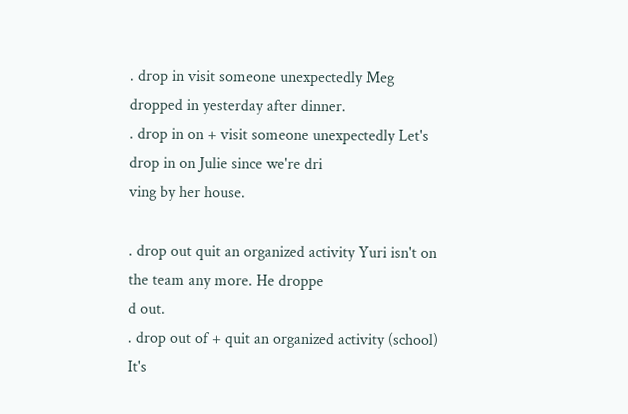. drop in visit someone unexpectedly Meg dropped in yesterday after dinner.
. drop in on + visit someone unexpectedly Let's drop in on Julie since we're dri
ving by her house.

. drop out quit an organized activity Yuri isn't on the team any more. He droppe
d out.
. drop out of + quit an organized activity (school) It's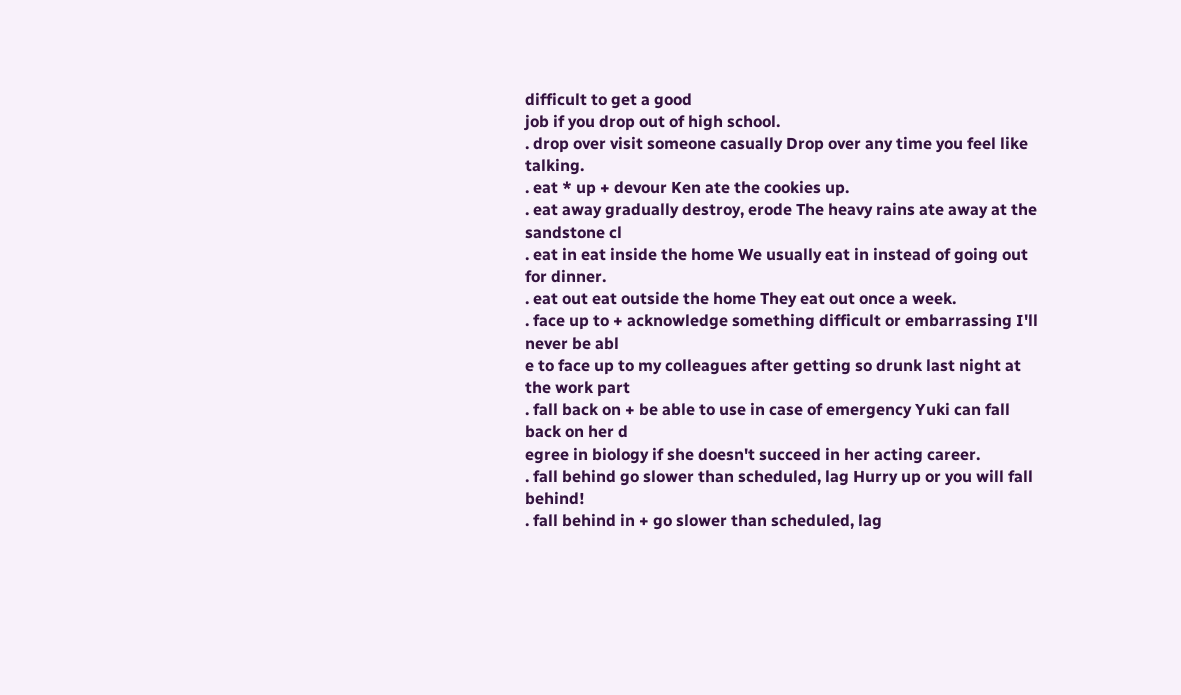difficult to get a good
job if you drop out of high school.
. drop over visit someone casually Drop over any time you feel like talking.
. eat * up + devour Ken ate the cookies up.
. eat away gradually destroy, erode The heavy rains ate away at the sandstone cl
. eat in eat inside the home We usually eat in instead of going out for dinner.
. eat out eat outside the home They eat out once a week.
. face up to + acknowledge something difficult or embarrassing I'll never be abl
e to face up to my colleagues after getting so drunk last night at the work part
. fall back on + be able to use in case of emergency Yuki can fall back on her d
egree in biology if she doesn't succeed in her acting career.
. fall behind go slower than scheduled, lag Hurry up or you will fall behind!
. fall behind in + go slower than scheduled, lag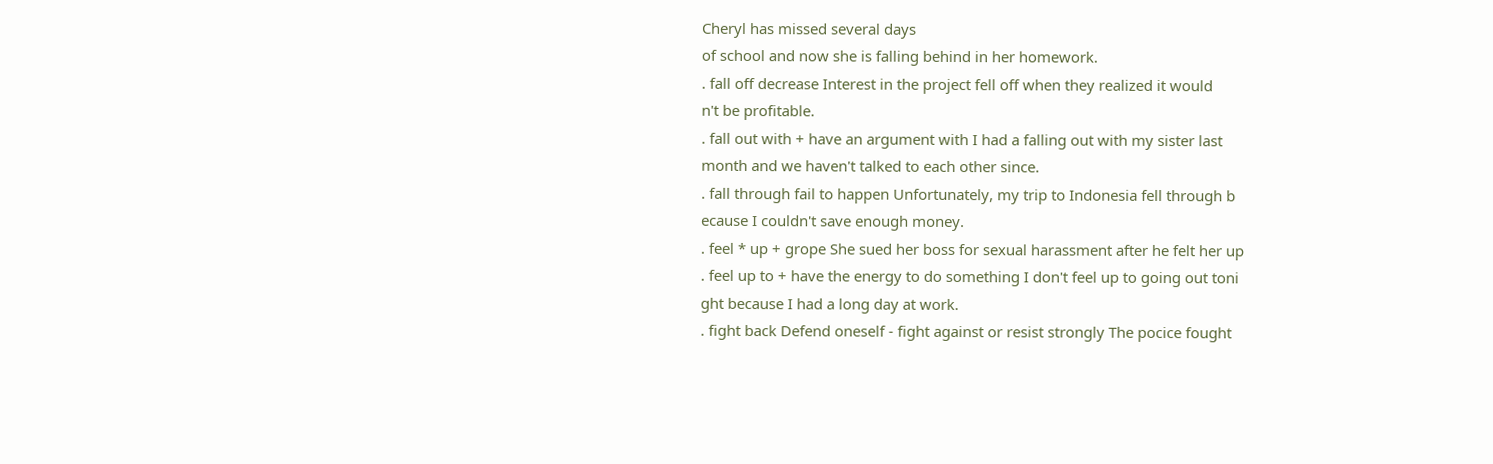Cheryl has missed several days
of school and now she is falling behind in her homework.
. fall off decrease Interest in the project fell off when they realized it would
n't be profitable.
. fall out with + have an argument with I had a falling out with my sister last
month and we haven't talked to each other since.
. fall through fail to happen Unfortunately, my trip to Indonesia fell through b
ecause I couldn't save enough money.
. feel * up + grope She sued her boss for sexual harassment after he felt her up
. feel up to + have the energy to do something I don't feel up to going out toni
ght because I had a long day at work.
. fight back Defend oneself - fight against or resist strongly The pocice fought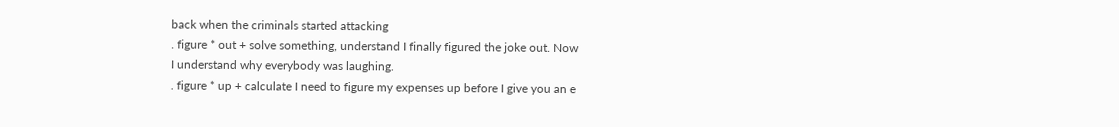back when the criminals started attacking
. figure * out + solve something, understand I finally figured the joke out. Now
I understand why everybody was laughing.
. figure * up + calculate I need to figure my expenses up before I give you an e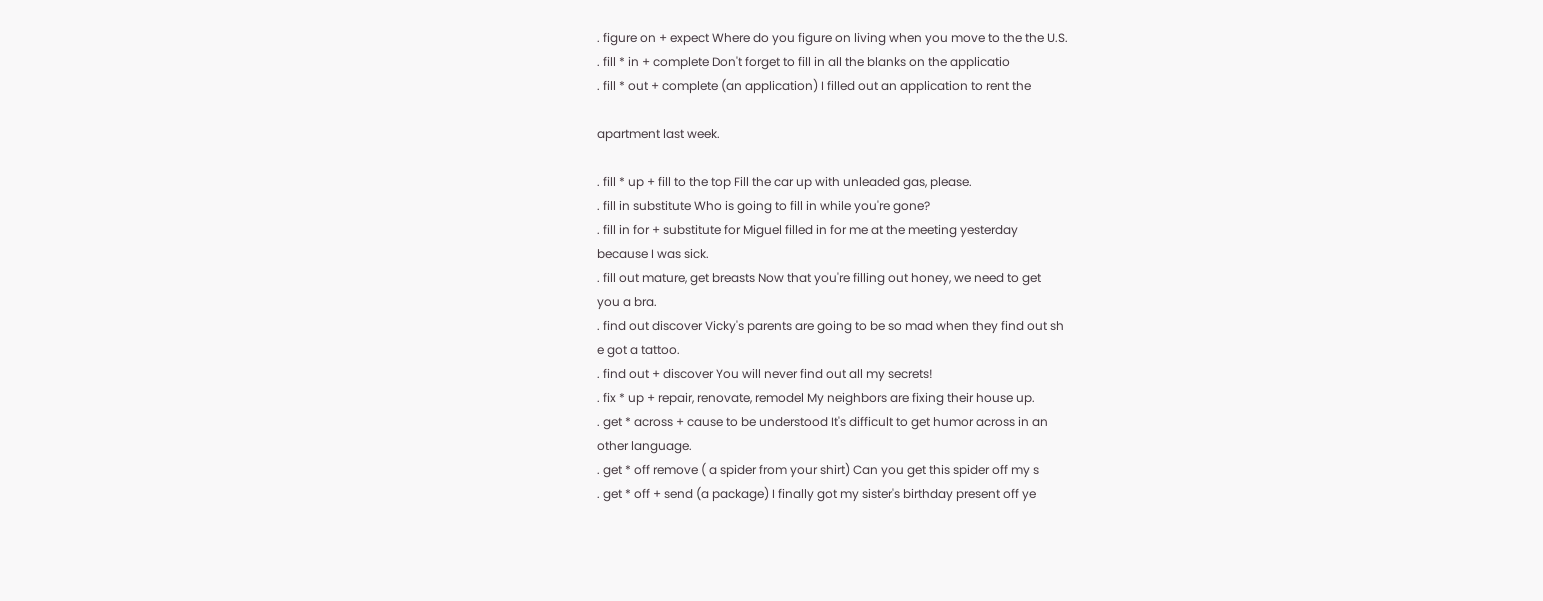. figure on + expect Where do you figure on living when you move to the the U.S.
. fill * in + complete Don't forget to fill in all the blanks on the applicatio
. fill * out + complete (an application) I filled out an application to rent the

apartment last week.

. fill * up + fill to the top Fill the car up with unleaded gas, please.
. fill in substitute Who is going to fill in while you're gone?
. fill in for + substitute for Miguel filled in for me at the meeting yesterday
because I was sick.
. fill out mature, get breasts Now that you're filling out honey, we need to get
you a bra.
. find out discover Vicky's parents are going to be so mad when they find out sh
e got a tattoo.
. find out + discover You will never find out all my secrets!
. fix * up + repair, renovate, remodel My neighbors are fixing their house up.
. get * across + cause to be understood It's difficult to get humor across in an
other language.
. get * off remove ( a spider from your shirt) Can you get this spider off my s
. get * off + send (a package) I finally got my sister's birthday present off ye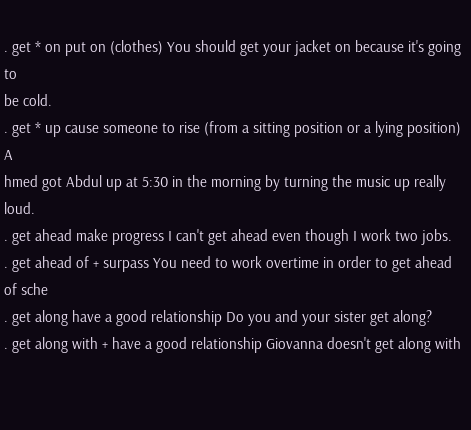. get * on put on (clothes) You should get your jacket on because it's going to
be cold.
. get * up cause someone to rise (from a sitting position or a lying position) A
hmed got Abdul up at 5:30 in the morning by turning the music up really loud.
. get ahead make progress I can't get ahead even though I work two jobs.
. get ahead of + surpass You need to work overtime in order to get ahead of sche
. get along have a good relationship Do you and your sister get along?
. get along with + have a good relationship Giovanna doesn't get along with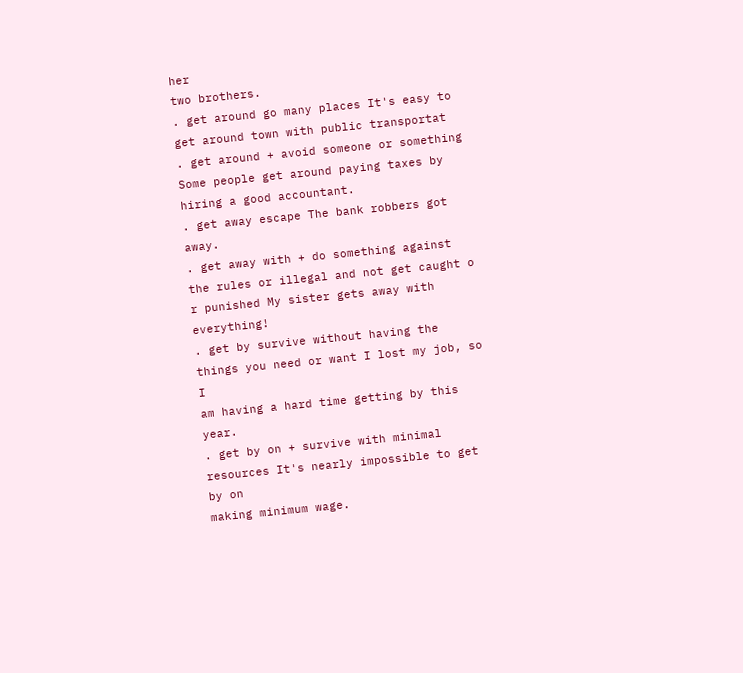her
two brothers.
. get around go many places It's easy to get around town with public transportat
. get around + avoid someone or something Some people get around paying taxes by
hiring a good accountant.
. get away escape The bank robbers got away.
. get away with + do something against the rules or illegal and not get caught o
r punished My sister gets away with everything!
. get by survive without having the things you need or want I lost my job, so I
am having a hard time getting by this year.
. get by on + survive with minimal resources It's nearly impossible to get by on
making minimum wage.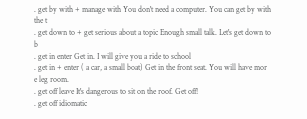. get by with + manage with You don't need a computer. You can get by with the t
. get down to + get serious about a topic Enough small talk. Let's get down to b
. get in enter Get in. I will give you a ride to school
. get in + enter ( a car, a small boat) Get in the front seat. You will have mor
e leg room.
. get off leave It's dangerous to sit on the roof. Get off!
. get off idiomatic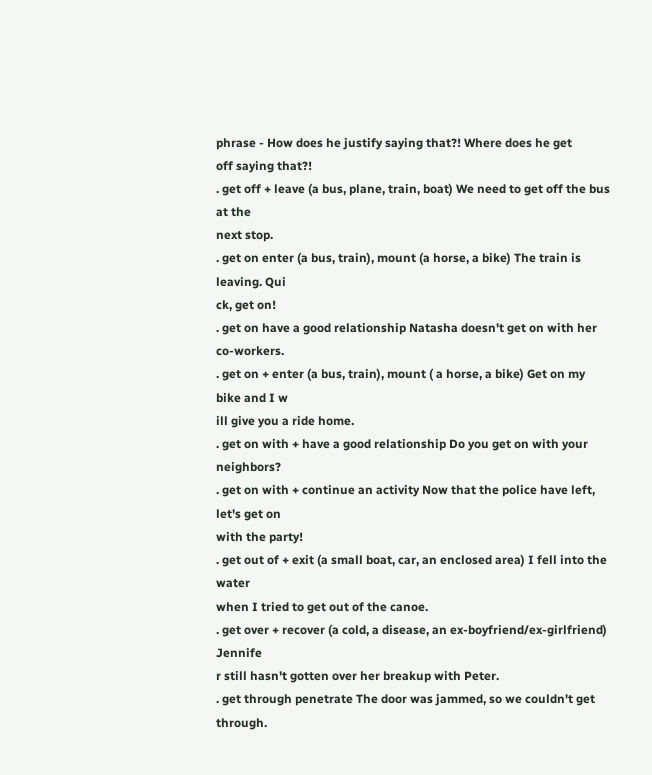phrase - How does he justify saying that?! Where does he get
off saying that?!
. get off + leave (a bus, plane, train, boat) We need to get off the bus at the
next stop.
. get on enter (a bus, train), mount (a horse, a bike) The train is leaving. Qui
ck, get on!
. get on have a good relationship Natasha doesn't get on with her co-workers.
. get on + enter (a bus, train), mount ( a horse, a bike) Get on my bike and I w
ill give you a ride home.
. get on with + have a good relationship Do you get on with your neighbors?
. get on with + continue an activity Now that the police have left, let's get on
with the party!
. get out of + exit (a small boat, car, an enclosed area) I fell into the water
when I tried to get out of the canoe.
. get over + recover (a cold, a disease, an ex-boyfriend/ex-girlfriend) Jennife
r still hasn't gotten over her breakup with Peter.
. get through penetrate The door was jammed, so we couldn't get through.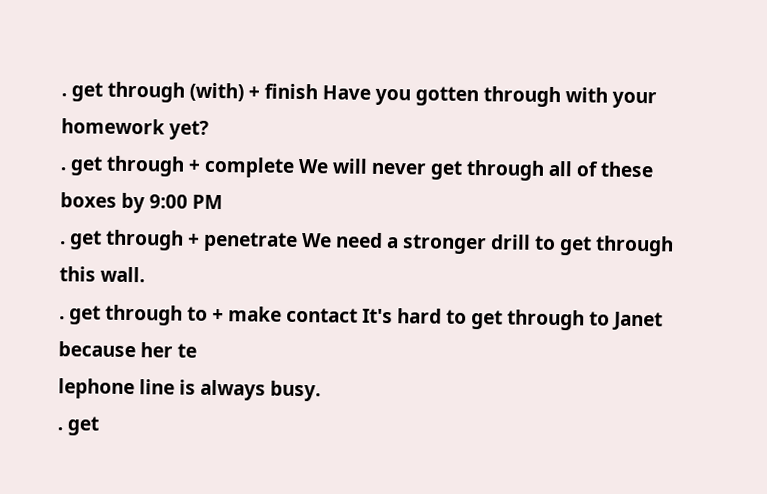. get through (with) + finish Have you gotten through with your homework yet?
. get through + complete We will never get through all of these boxes by 9:00 PM
. get through + penetrate We need a stronger drill to get through this wall.
. get through to + make contact It's hard to get through to Janet because her te
lephone line is always busy.
. get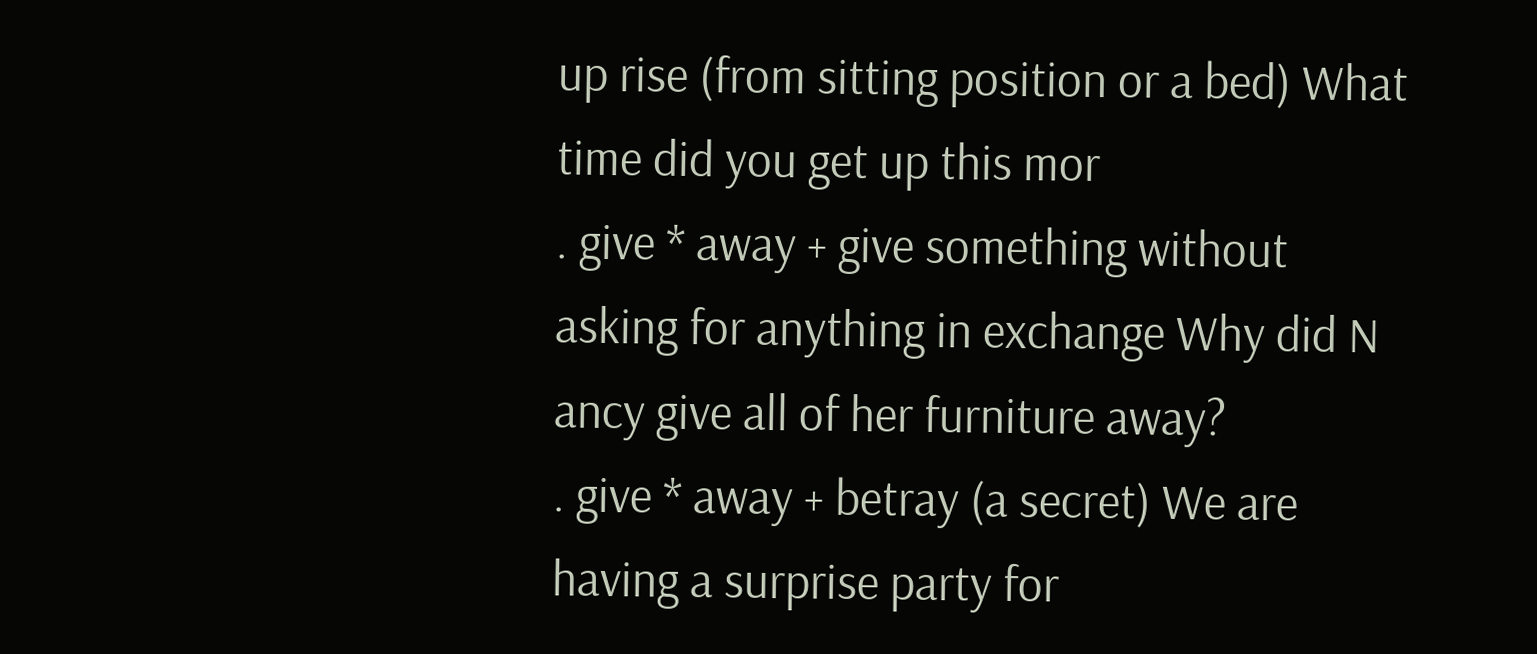up rise (from sitting position or a bed) What time did you get up this mor
. give * away + give something without asking for anything in exchange Why did N
ancy give all of her furniture away?
. give * away + betray (a secret) We are having a surprise party for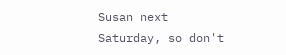Susan next
Saturday, so don't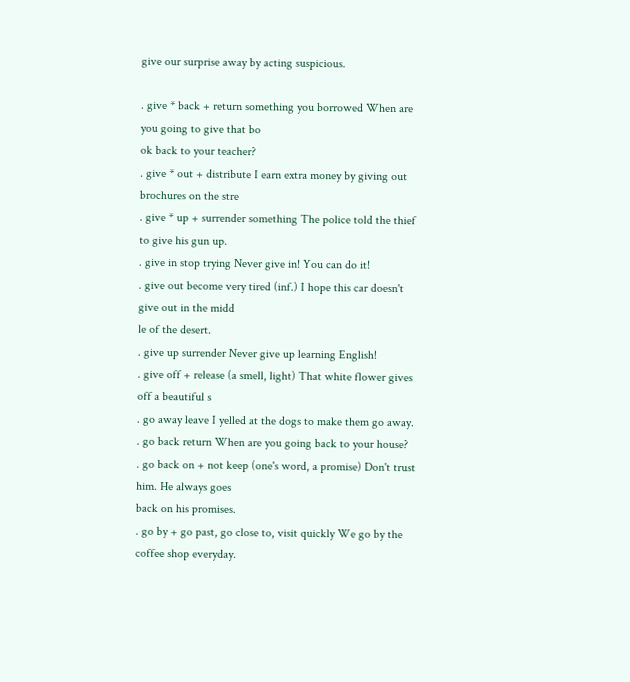give our surprise away by acting suspicious.

. give * back + return something you borrowed When are you going to give that bo
ok back to your teacher?
. give * out + distribute I earn extra money by giving out brochures on the stre
. give * up + surrender something The police told the thief to give his gun up.
. give in stop trying Never give in! You can do it!
. give out become very tired (inf.) I hope this car doesn't give out in the midd
le of the desert.
. give up surrender Never give up learning English!
. give off + release (a smell, light) That white flower gives off a beautiful s
. go away leave I yelled at the dogs to make them go away.
. go back return When are you going back to your house?
. go back on + not keep (one's word, a promise) Don't trust him. He always goes
back on his promises.
. go by + go past, go close to, visit quickly We go by the coffee shop everyday.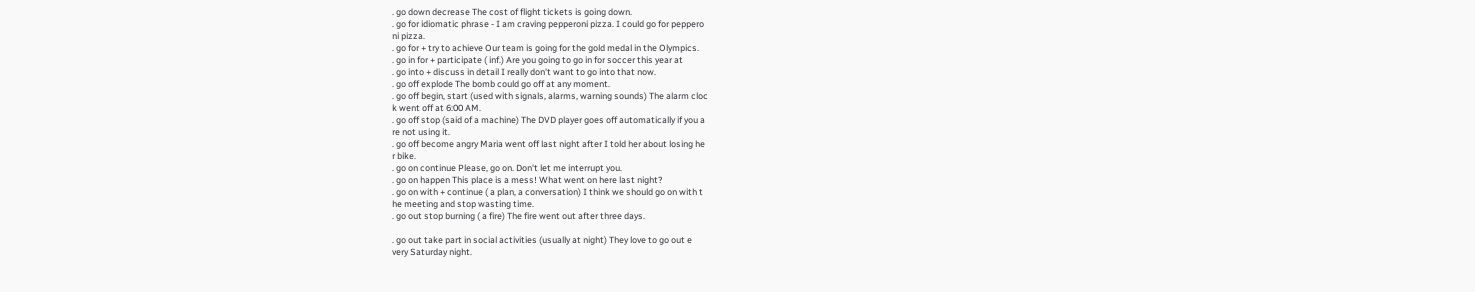. go down decrease The cost of flight tickets is going down.
. go for idiomatic phrase - I am craving pepperoni pizza. I could go for peppero
ni pizza.
. go for + try to achieve Our team is going for the gold medal in the Olympics.
. go in for + participate ( inf.) Are you going to go in for soccer this year at
. go into + discuss in detail I really don't want to go into that now.
. go off explode The bomb could go off at any moment.
. go off begin, start (used with signals, alarms, warning sounds) The alarm cloc
k went off at 6:00 AM.
. go off stop (said of a machine) The DVD player goes off automatically if you a
re not using it.
. go off become angry Maria went off last night after I told her about losing he
r bike.
. go on continue Please, go on. Don't let me interrupt you.
. go on happen This place is a mess! What went on here last night?
. go on with + continue ( a plan, a conversation) I think we should go on with t
he meeting and stop wasting time.
. go out stop burning ( a fire) The fire went out after three days.

. go out take part in social activities (usually at night) They love to go out e
very Saturday night.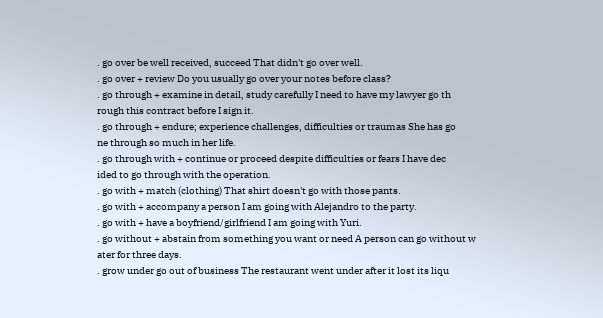. go over be well received, succeed That didn't go over well.
. go over + review Do you usually go over your notes before class?
. go through + examine in detail, study carefully I need to have my lawyer go th
rough this contract before I sign it.
. go through + endure; experience challenges, difficulties or traumas She has go
ne through so much in her life.
. go through with + continue or proceed despite difficulties or fears I have dec
ided to go through with the operation.
. go with + match (clothing) That shirt doesn't go with those pants.
. go with + accompany a person I am going with Alejandro to the party.
. go with + have a boyfriend/girlfriend I am going with Yuri.
. go without + abstain from something you want or need A person can go without w
ater for three days.
. grow under go out of business The restaurant went under after it lost its liqu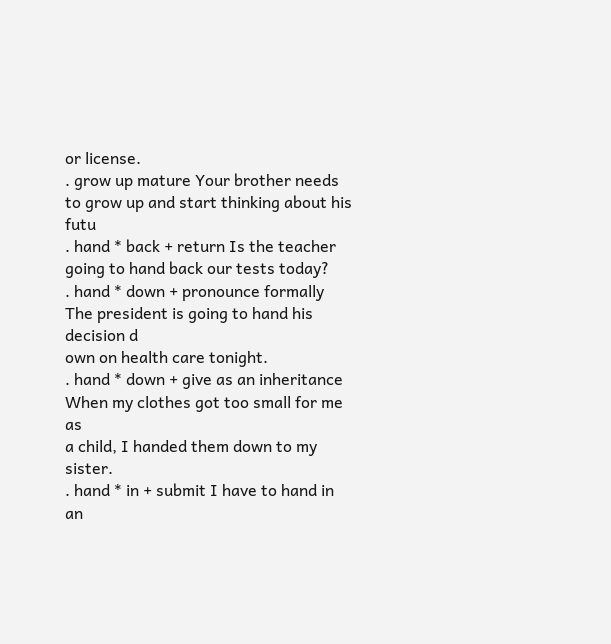or license.
. grow up mature Your brother needs to grow up and start thinking about his futu
. hand * back + return Is the teacher going to hand back our tests today?
. hand * down + pronounce formally The president is going to hand his decision d
own on health care tonight.
. hand * down + give as an inheritance When my clothes got too small for me as
a child, I handed them down to my sister.
. hand * in + submit I have to hand in an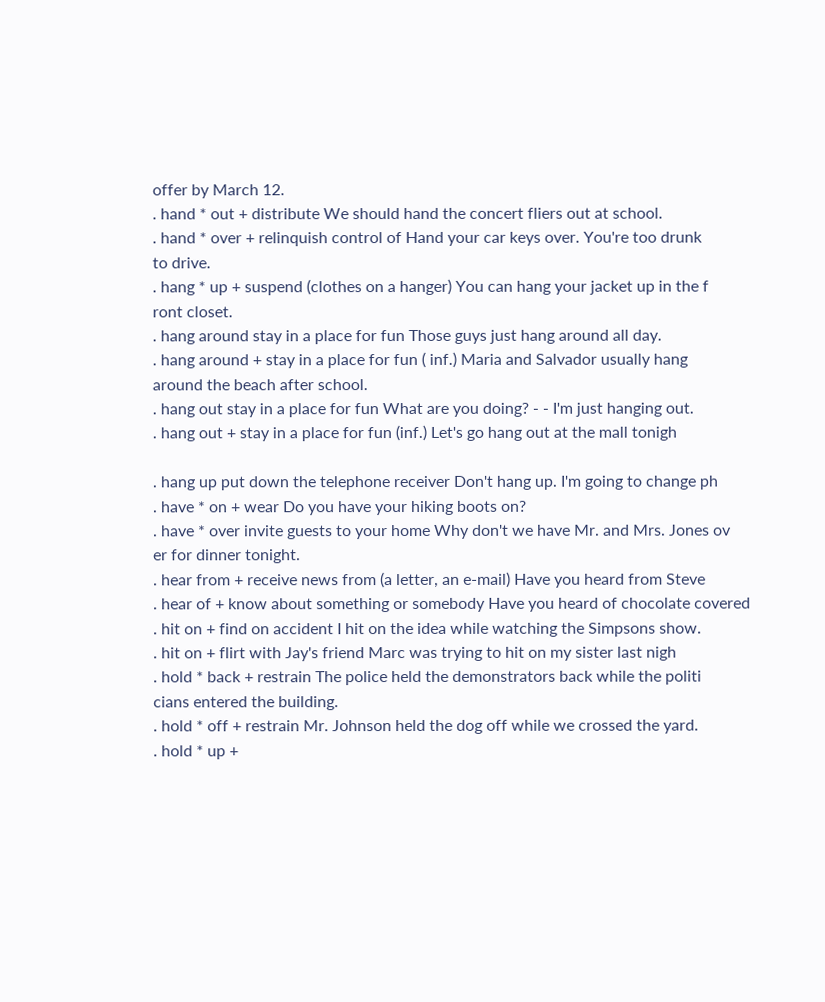offer by March 12.
. hand * out + distribute We should hand the concert fliers out at school.
. hand * over + relinquish control of Hand your car keys over. You're too drunk
to drive.
. hang * up + suspend (clothes on a hanger) You can hang your jacket up in the f
ront closet.
. hang around stay in a place for fun Those guys just hang around all day.
. hang around + stay in a place for fun ( inf.) Maria and Salvador usually hang
around the beach after school.
. hang out stay in a place for fun What are you doing? - - I'm just hanging out.
. hang out + stay in a place for fun (inf.) Let's go hang out at the mall tonigh

. hang up put down the telephone receiver Don't hang up. I'm going to change ph
. have * on + wear Do you have your hiking boots on?
. have * over invite guests to your home Why don't we have Mr. and Mrs. Jones ov
er for dinner tonight.
. hear from + receive news from (a letter, an e-mail) Have you heard from Steve
. hear of + know about something or somebody Have you heard of chocolate covered
. hit on + find on accident I hit on the idea while watching the Simpsons show.
. hit on + flirt with Jay's friend Marc was trying to hit on my sister last nigh
. hold * back + restrain The police held the demonstrators back while the politi
cians entered the building.
. hold * off + restrain Mr. Johnson held the dog off while we crossed the yard.
. hold * up +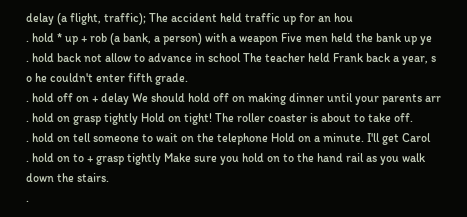delay (a flight, traffic); The accident held traffic up for an hou
. hold * up + rob (a bank, a person) with a weapon Five men held the bank up ye
. hold back not allow to advance in school The teacher held Frank back a year, s
o he couldn't enter fifth grade.
. hold off on + delay We should hold off on making dinner until your parents arr
. hold on grasp tightly Hold on tight! The roller coaster is about to take off.
. hold on tell someone to wait on the telephone Hold on a minute. I'll get Carol
. hold on to + grasp tightly Make sure you hold on to the hand rail as you walk
down the stairs.
.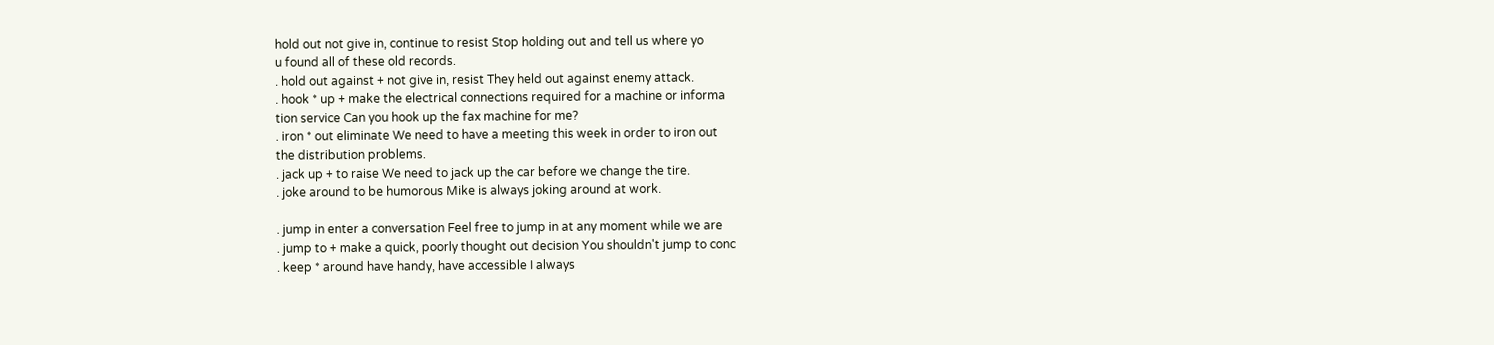hold out not give in, continue to resist Stop holding out and tell us where yo
u found all of these old records.
. hold out against + not give in, resist They held out against enemy attack.
. hook * up + make the electrical connections required for a machine or informa
tion service Can you hook up the fax machine for me?
. iron * out eliminate We need to have a meeting this week in order to iron out
the distribution problems.
. jack up + to raise We need to jack up the car before we change the tire.
. joke around to be humorous Mike is always joking around at work.

. jump in enter a conversation Feel free to jump in at any moment while we are
. jump to + make a quick, poorly thought out decision You shouldn't jump to conc
. keep * around have handy, have accessible I always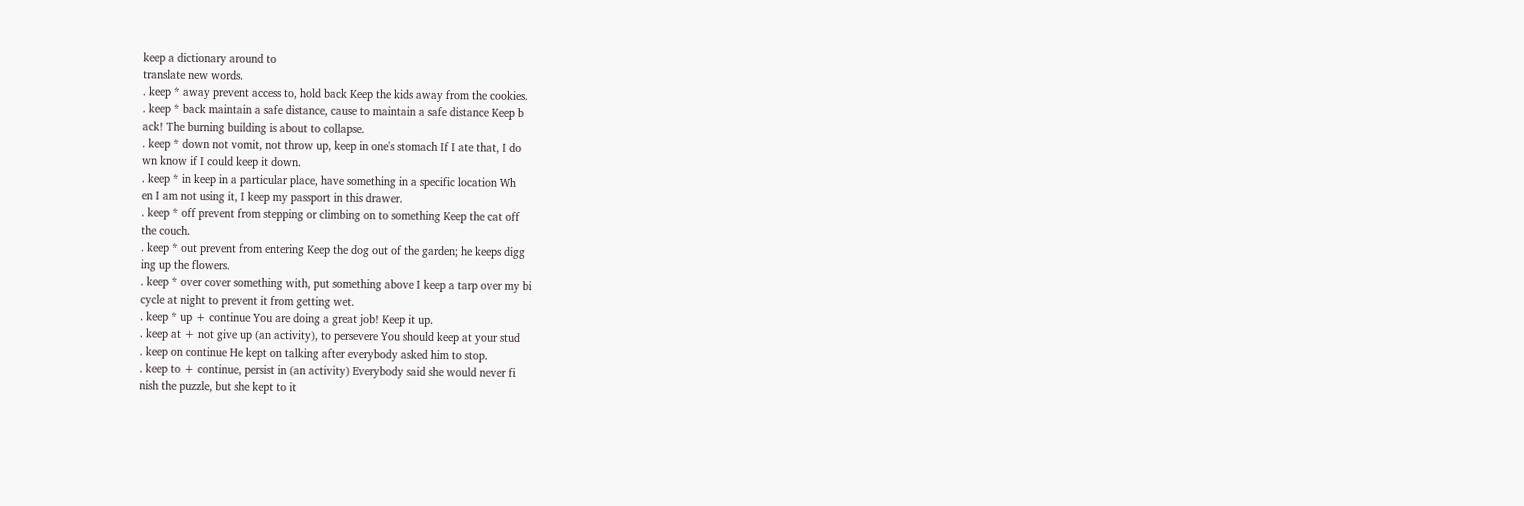keep a dictionary around to
translate new words.
. keep * away prevent access to, hold back Keep the kids away from the cookies.
. keep * back maintain a safe distance, cause to maintain a safe distance Keep b
ack! The burning building is about to collapse.
. keep * down not vomit, not throw up, keep in one's stomach If I ate that, I do
wn know if I could keep it down.
. keep * in keep in a particular place, have something in a specific location Wh
en I am not using it, I keep my passport in this drawer.
. keep * off prevent from stepping or climbing on to something Keep the cat off
the couch.
. keep * out prevent from entering Keep the dog out of the garden; he keeps digg
ing up the flowers.
. keep * over cover something with, put something above I keep a tarp over my bi
cycle at night to prevent it from getting wet.
. keep * up + continue You are doing a great job! Keep it up.
. keep at + not give up (an activity), to persevere You should keep at your stud
. keep on continue He kept on talking after everybody asked him to stop.
. keep to + continue, persist in (an activity) Everybody said she would never fi
nish the puzzle, but she kept to it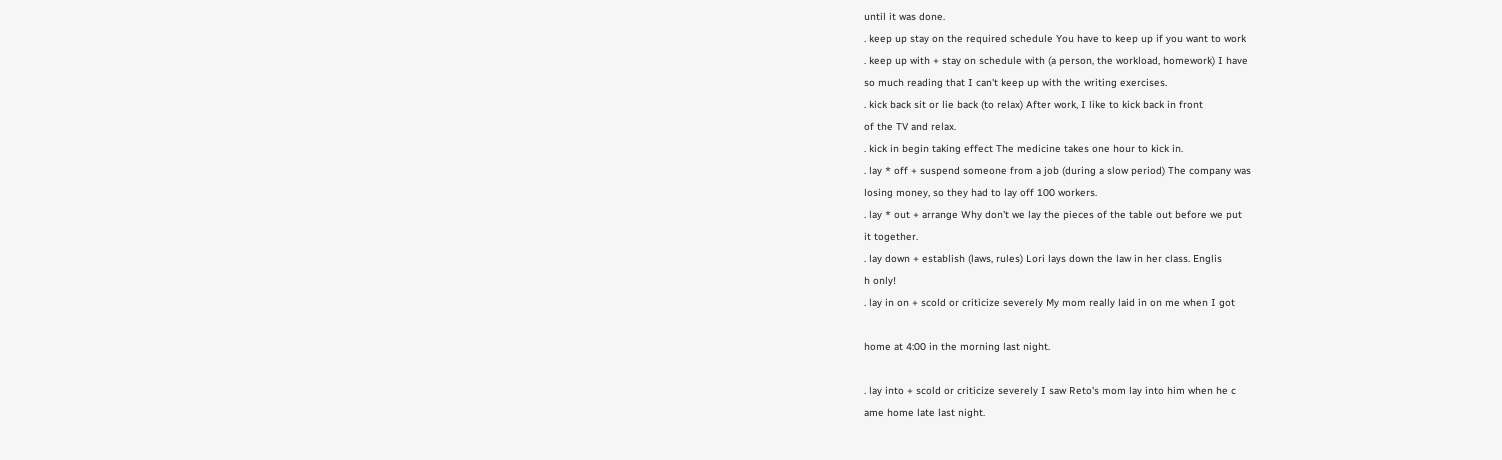until it was done.
. keep up stay on the required schedule You have to keep up if you want to work
. keep up with + stay on schedule with (a person, the workload, homework) I have
so much reading that I can't keep up with the writing exercises.
. kick back sit or lie back (to relax) After work, I like to kick back in front
of the TV and relax.
. kick in begin taking effect The medicine takes one hour to kick in.
. lay * off + suspend someone from a job (during a slow period) The company was
losing money, so they had to lay off 100 workers.
. lay * out + arrange Why don't we lay the pieces of the table out before we put
it together.
. lay down + establish (laws, rules) Lori lays down the law in her class. Englis
h only!
. lay in on + scold or criticize severely My mom really laid in on me when I got

home at 4:00 in the morning last night.

. lay into + scold or criticize severely I saw Reto's mom lay into him when he c
ame home late last night.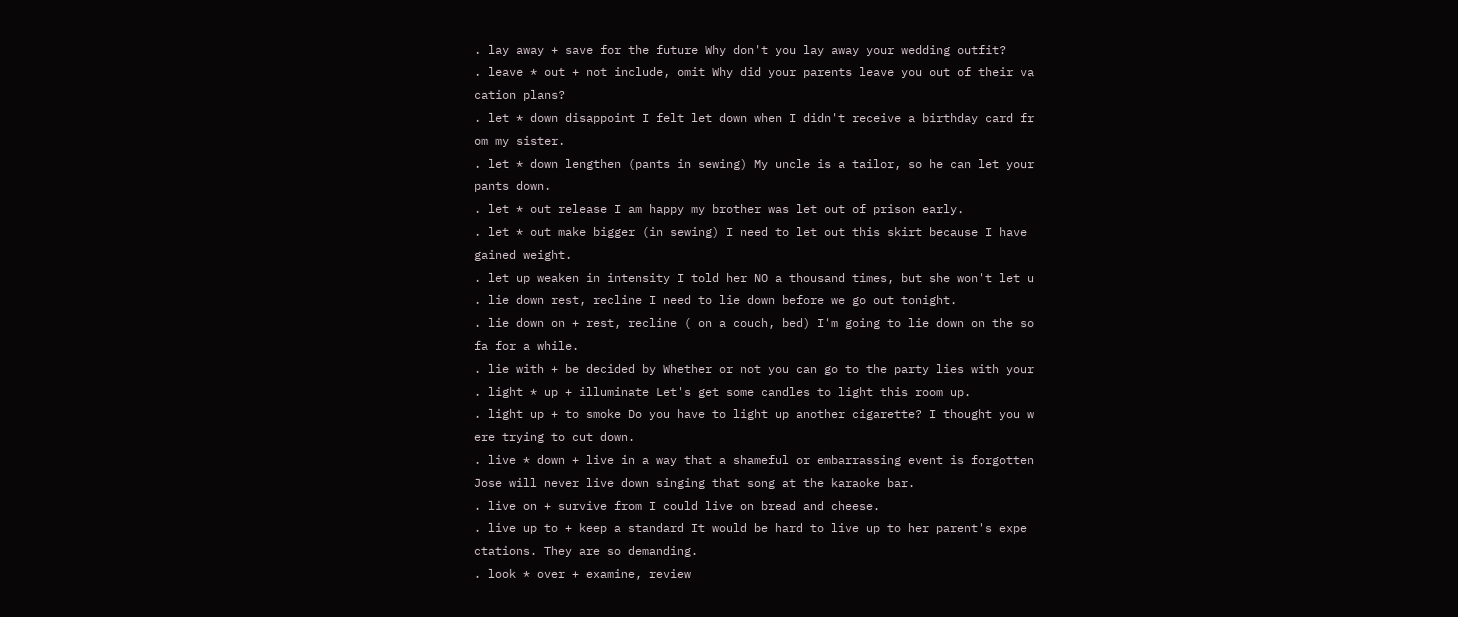. lay away + save for the future Why don't you lay away your wedding outfit?
. leave * out + not include, omit Why did your parents leave you out of their va
cation plans?
. let * down disappoint I felt let down when I didn't receive a birthday card fr
om my sister.
. let * down lengthen (pants in sewing) My uncle is a tailor, so he can let your
pants down.
. let * out release I am happy my brother was let out of prison early.
. let * out make bigger (in sewing) I need to let out this skirt because I have
gained weight.
. let up weaken in intensity I told her NO a thousand times, but she won't let u
. lie down rest, recline I need to lie down before we go out tonight.
. lie down on + rest, recline ( on a couch, bed) I'm going to lie down on the so
fa for a while.
. lie with + be decided by Whether or not you can go to the party lies with your
. light * up + illuminate Let's get some candles to light this room up.
. light up + to smoke Do you have to light up another cigarette? I thought you w
ere trying to cut down.
. live * down + live in a way that a shameful or embarrassing event is forgotten
Jose will never live down singing that song at the karaoke bar.
. live on + survive from I could live on bread and cheese.
. live up to + keep a standard It would be hard to live up to her parent's expe
ctations. They are so demanding.
. look * over + examine, review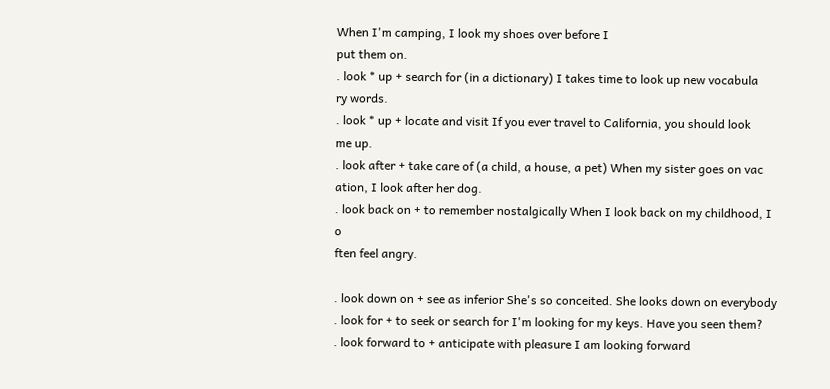When I'm camping, I look my shoes over before I
put them on.
. look * up + search for (in a dictionary) I takes time to look up new vocabula
ry words.
. look * up + locate and visit If you ever travel to California, you should look
me up.
. look after + take care of (a child, a house, a pet) When my sister goes on vac
ation, I look after her dog.
. look back on + to remember nostalgically When I look back on my childhood, I o
ften feel angry.

. look down on + see as inferior She's so conceited. She looks down on everybody
. look for + to seek or search for I'm looking for my keys. Have you seen them?
. look forward to + anticipate with pleasure I am looking forward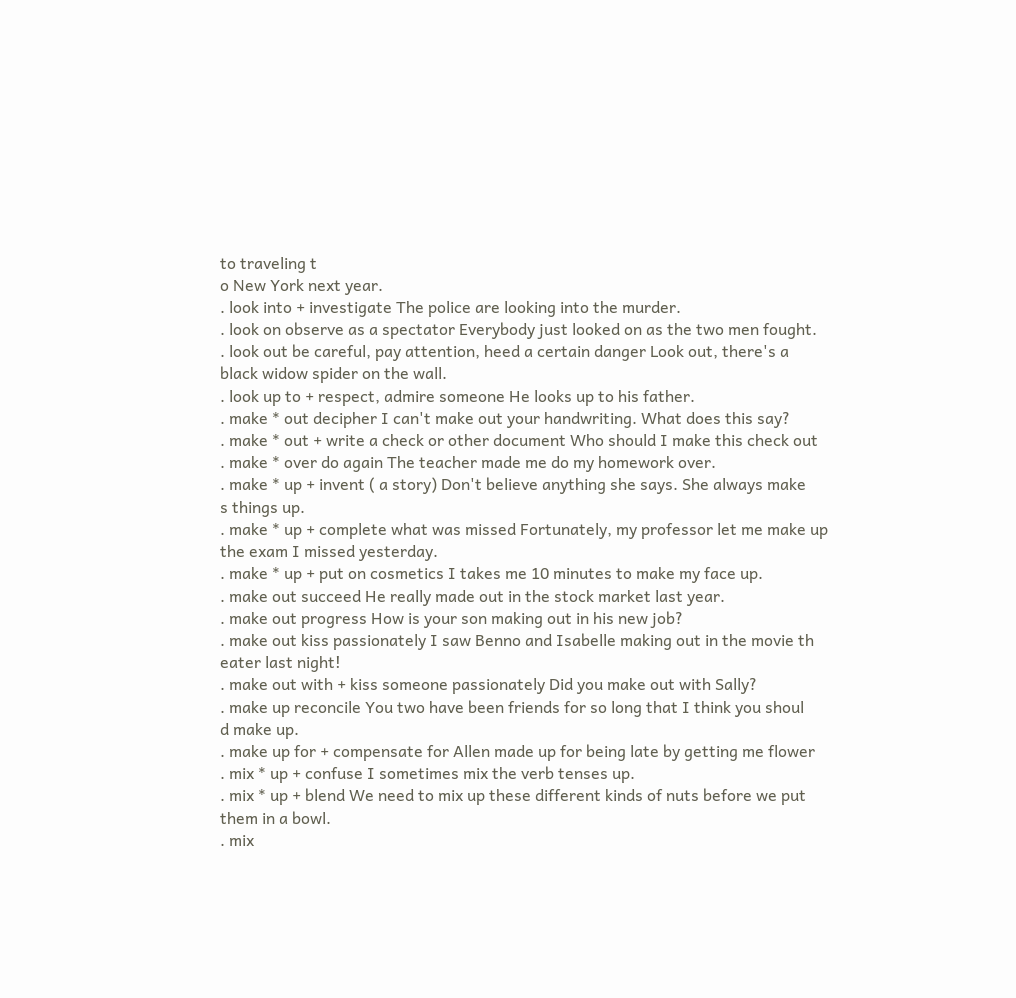to traveling t
o New York next year.
. look into + investigate The police are looking into the murder.
. look on observe as a spectator Everybody just looked on as the two men fought.
. look out be careful, pay attention, heed a certain danger Look out, there's a
black widow spider on the wall.
. look up to + respect, admire someone He looks up to his father.
. make * out decipher I can't make out your handwriting. What does this say?
. make * out + write a check or other document Who should I make this check out
. make * over do again The teacher made me do my homework over.
. make * up + invent ( a story) Don't believe anything she says. She always make
s things up.
. make * up + complete what was missed Fortunately, my professor let me make up
the exam I missed yesterday.
. make * up + put on cosmetics I takes me 10 minutes to make my face up.
. make out succeed He really made out in the stock market last year.
. make out progress How is your son making out in his new job?
. make out kiss passionately I saw Benno and Isabelle making out in the movie th
eater last night!
. make out with + kiss someone passionately Did you make out with Sally?
. make up reconcile You two have been friends for so long that I think you shoul
d make up.
. make up for + compensate for Allen made up for being late by getting me flower
. mix * up + confuse I sometimes mix the verb tenses up.
. mix * up + blend We need to mix up these different kinds of nuts before we put
them in a bowl.
. mix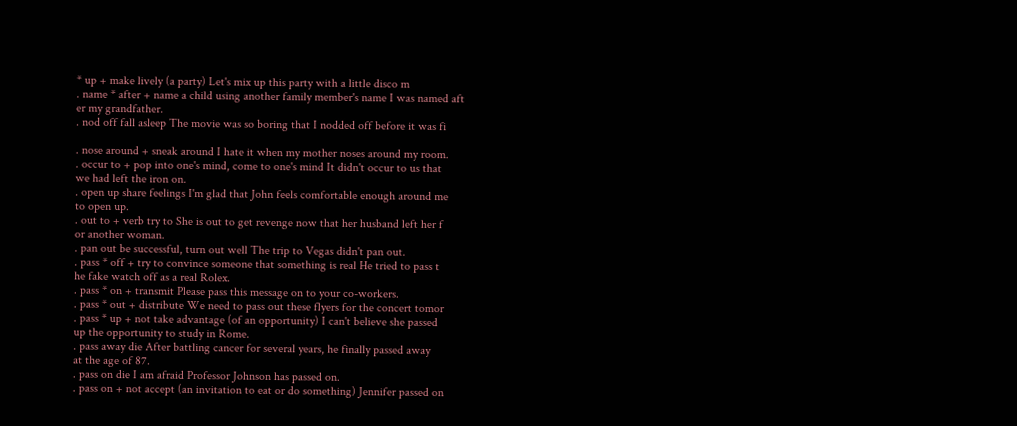* up + make lively (a party) Let's mix up this party with a little disco m
. name * after + name a child using another family member's name I was named aft
er my grandfather.
. nod off fall asleep The movie was so boring that I nodded off before it was fi

. nose around + sneak around I hate it when my mother noses around my room.
. occur to + pop into one's mind, come to one's mind It didn't occur to us that
we had left the iron on.
. open up share feelings I'm glad that John feels comfortable enough around me
to open up.
. out to + verb try to She is out to get revenge now that her husband left her f
or another woman.
. pan out be successful, turn out well The trip to Vegas didn't pan out.
. pass * off + try to convince someone that something is real He tried to pass t
he fake watch off as a real Rolex.
. pass * on + transmit Please pass this message on to your co-workers.
. pass * out + distribute We need to pass out these flyers for the concert tomor
. pass * up + not take advantage (of an opportunity) I can't believe she passed
up the opportunity to study in Rome.
. pass away die After battling cancer for several years, he finally passed away
at the age of 87.
. pass on die I am afraid Professor Johnson has passed on.
. pass on + not accept (an invitation to eat or do something) Jennifer passed on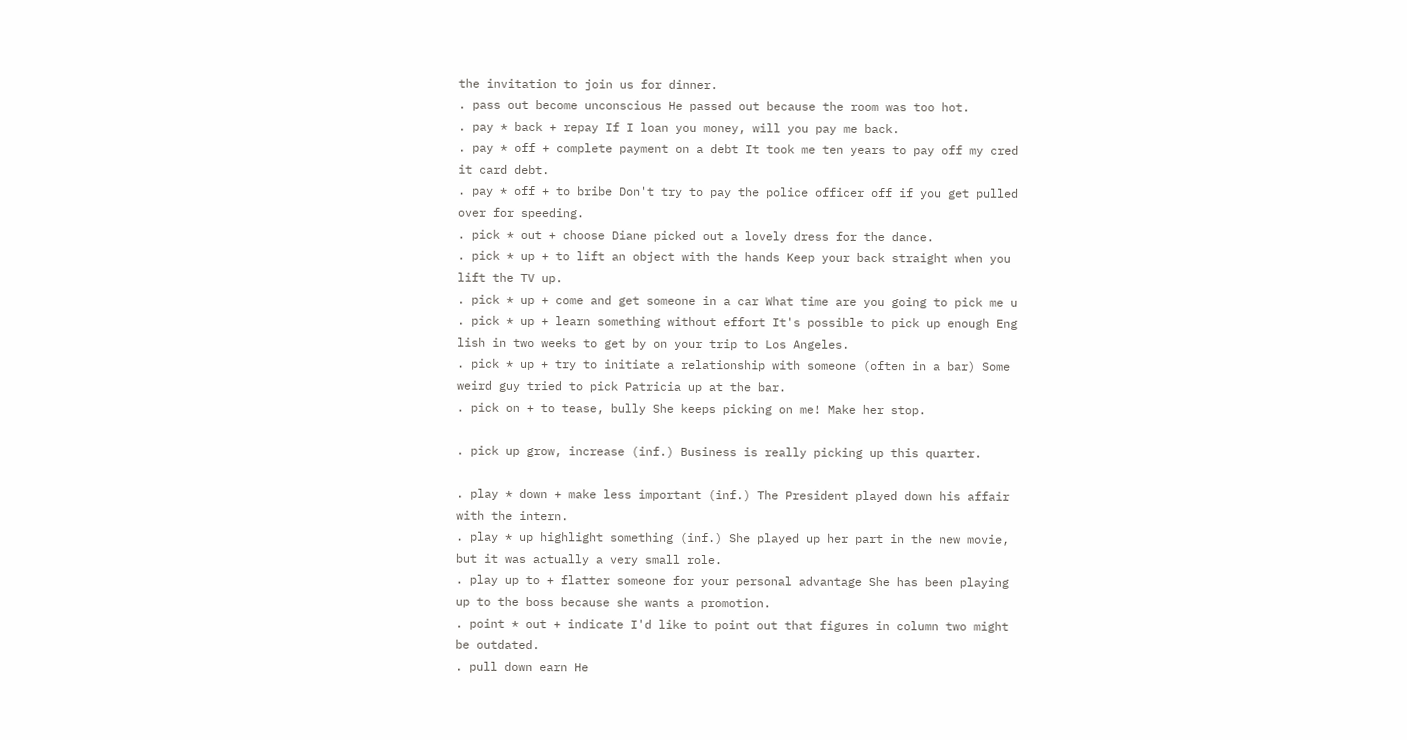the invitation to join us for dinner.
. pass out become unconscious He passed out because the room was too hot.
. pay * back + repay If I loan you money, will you pay me back.
. pay * off + complete payment on a debt It took me ten years to pay off my cred
it card debt.
. pay * off + to bribe Don't try to pay the police officer off if you get pulled
over for speeding.
. pick * out + choose Diane picked out a lovely dress for the dance.
. pick * up + to lift an object with the hands Keep your back straight when you
lift the TV up.
. pick * up + come and get someone in a car What time are you going to pick me u
. pick * up + learn something without effort It's possible to pick up enough Eng
lish in two weeks to get by on your trip to Los Angeles.
. pick * up + try to initiate a relationship with someone (often in a bar) Some
weird guy tried to pick Patricia up at the bar.
. pick on + to tease, bully She keeps picking on me! Make her stop.

. pick up grow, increase (inf.) Business is really picking up this quarter.

. play * down + make less important (inf.) The President played down his affair
with the intern.
. play * up highlight something (inf.) She played up her part in the new movie,
but it was actually a very small role.
. play up to + flatter someone for your personal advantage She has been playing
up to the boss because she wants a promotion.
. point * out + indicate I'd like to point out that figures in column two might
be outdated.
. pull down earn He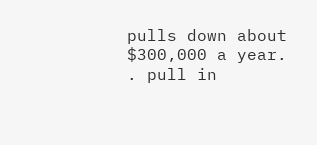pulls down about $300,000 a year.
. pull in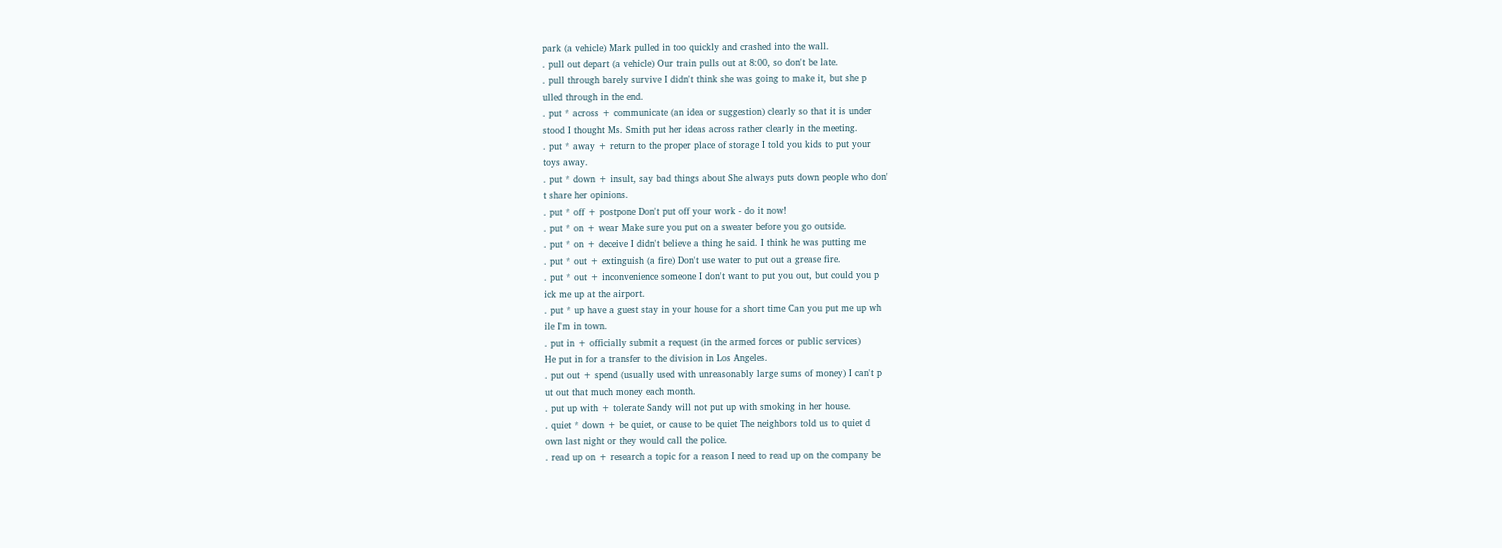park (a vehicle) Mark pulled in too quickly and crashed into the wall.
. pull out depart (a vehicle) Our train pulls out at 8:00, so don't be late.
. pull through barely survive I didn't think she was going to make it, but she p
ulled through in the end.
. put * across + communicate (an idea or suggestion) clearly so that it is under
stood I thought Ms. Smith put her ideas across rather clearly in the meeting.
. put * away + return to the proper place of storage I told you kids to put your
toys away.
. put * down + insult, say bad things about She always puts down people who don'
t share her opinions.
. put * off + postpone Don't put off your work - do it now!
. put * on + wear Make sure you put on a sweater before you go outside.
. put * on + deceive I didn't believe a thing he said. I think he was putting me
. put * out + extinguish (a fire) Don't use water to put out a grease fire.
. put * out + inconvenience someone I don't want to put you out, but could you p
ick me up at the airport.
. put * up have a guest stay in your house for a short time Can you put me up wh
ile I'm in town.
. put in + officially submit a request (in the armed forces or public services)
He put in for a transfer to the division in Los Angeles.
. put out + spend (usually used with unreasonably large sums of money) I can't p
ut out that much money each month.
. put up with + tolerate Sandy will not put up with smoking in her house.
. quiet * down + be quiet, or cause to be quiet The neighbors told us to quiet d
own last night or they would call the police.
. read up on + research a topic for a reason I need to read up on the company be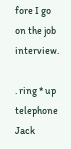fore I go on the job interview.

. ring * up telephone Jack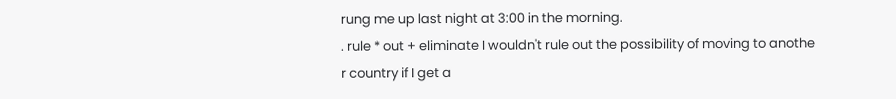rung me up last night at 3:00 in the morning.
. rule * out + eliminate I wouldn't rule out the possibility of moving to anothe
r country if I get a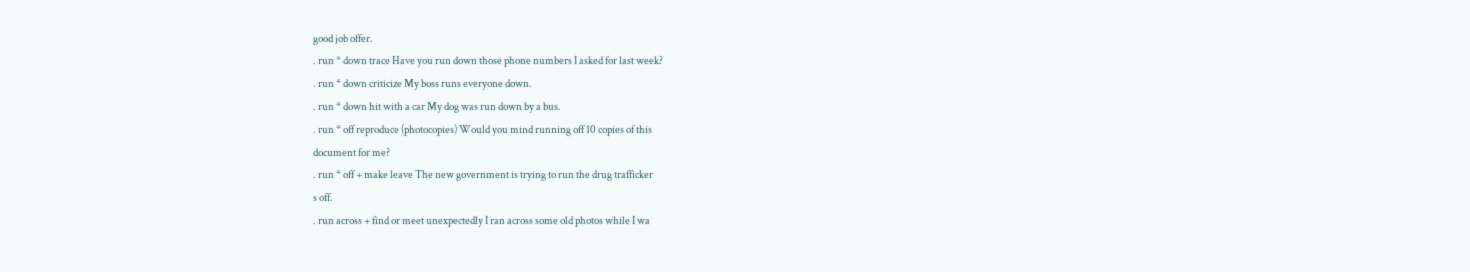good job offer.
. run * down trace Have you run down those phone numbers I asked for last week?
. run * down criticize My boss runs everyone down.
. run * down hit with a car My dog was run down by a bus.
. run * off reproduce (photocopies) Would you mind running off 10 copies of this
document for me?
. run * off + make leave The new government is trying to run the drug trafficker
s off.
. run across + find or meet unexpectedly I ran across some old photos while I wa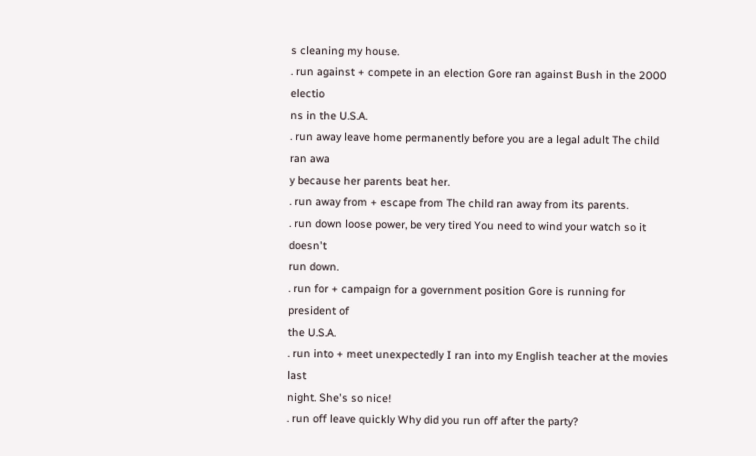s cleaning my house.
. run against + compete in an election Gore ran against Bush in the 2000 electio
ns in the U.S.A.
. run away leave home permanently before you are a legal adult The child ran awa
y because her parents beat her.
. run away from + escape from The child ran away from its parents.
. run down loose power, be very tired You need to wind your watch so it doesn't
run down.
. run for + campaign for a government position Gore is running for president of
the U.S.A.
. run into + meet unexpectedly I ran into my English teacher at the movies last
night. She's so nice!
. run off leave quickly Why did you run off after the party?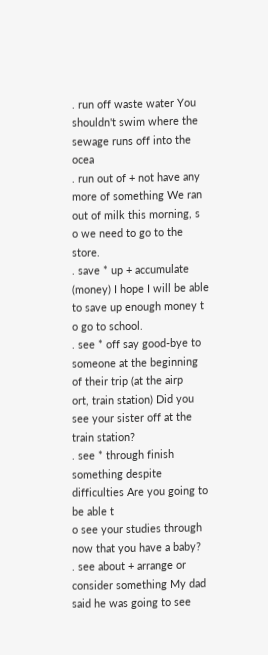. run off waste water You shouldn't swim where the sewage runs off into the ocea
. run out of + not have any more of something We ran out of milk this morning, s
o we need to go to the store.
. save * up + accumulate (money) I hope I will be able to save up enough money t
o go to school.
. see * off say good-bye to someone at the beginning of their trip (at the airp
ort, train station) Did you see your sister off at the train station?
. see * through finish something despite difficulties Are you going to be able t
o see your studies through now that you have a baby?
. see about + arrange or consider something My dad said he was going to see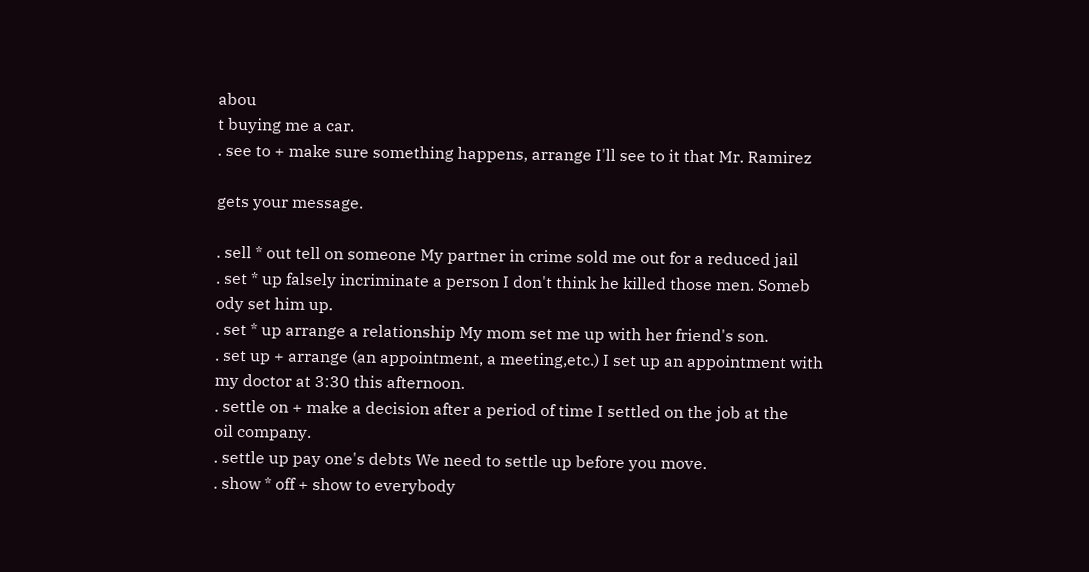abou
t buying me a car.
. see to + make sure something happens, arrange I'll see to it that Mr. Ramirez

gets your message.

. sell * out tell on someone My partner in crime sold me out for a reduced jail
. set * up falsely incriminate a person I don't think he killed those men. Someb
ody set him up.
. set * up arrange a relationship My mom set me up with her friend's son.
. set up + arrange (an appointment, a meeting,etc.) I set up an appointment with
my doctor at 3:30 this afternoon.
. settle on + make a decision after a period of time I settled on the job at the
oil company.
. settle up pay one's debts We need to settle up before you move.
. show * off + show to everybody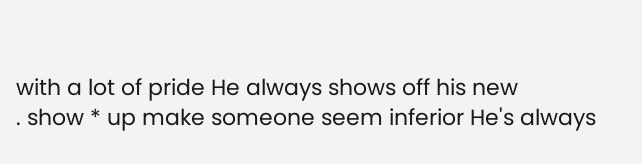with a lot of pride He always shows off his new
. show * up make someone seem inferior He's always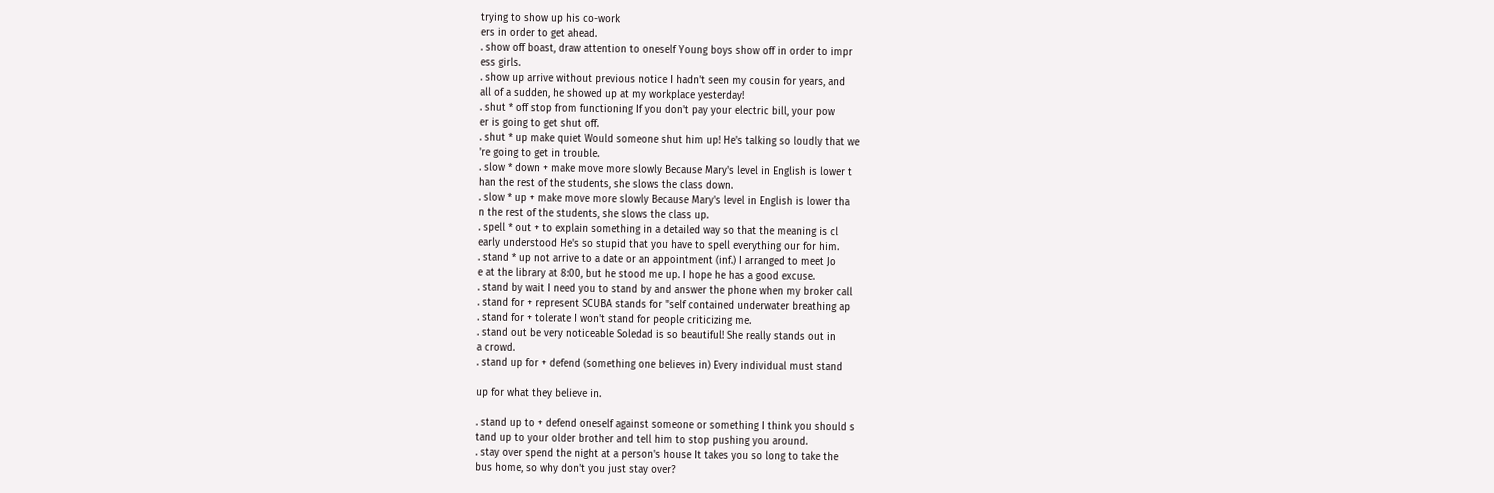trying to show up his co-work
ers in order to get ahead.
. show off boast, draw attention to oneself Young boys show off in order to impr
ess girls.
. show up arrive without previous notice I hadn't seen my cousin for years, and
all of a sudden, he showed up at my workplace yesterday!
. shut * off stop from functioning If you don't pay your electric bill, your pow
er is going to get shut off.
. shut * up make quiet Would someone shut him up! He's talking so loudly that we
're going to get in trouble.
. slow * down + make move more slowly Because Mary's level in English is lower t
han the rest of the students, she slows the class down.
. slow * up + make move more slowly Because Mary's level in English is lower tha
n the rest of the students, she slows the class up.
. spell * out + to explain something in a detailed way so that the meaning is cl
early understood He's so stupid that you have to spell everything our for him.
. stand * up not arrive to a date or an appointment (inf.) I arranged to meet Jo
e at the library at 8:00, but he stood me up. I hope he has a good excuse.
. stand by wait I need you to stand by and answer the phone when my broker call
. stand for + represent SCUBA stands for "self contained underwater breathing ap
. stand for + tolerate I won't stand for people criticizing me.
. stand out be very noticeable Soledad is so beautiful! She really stands out in
a crowd.
. stand up for + defend (something one believes in) Every individual must stand

up for what they believe in.

. stand up to + defend oneself against someone or something I think you should s
tand up to your older brother and tell him to stop pushing you around.
. stay over spend the night at a person's house It takes you so long to take the
bus home, so why don't you just stay over?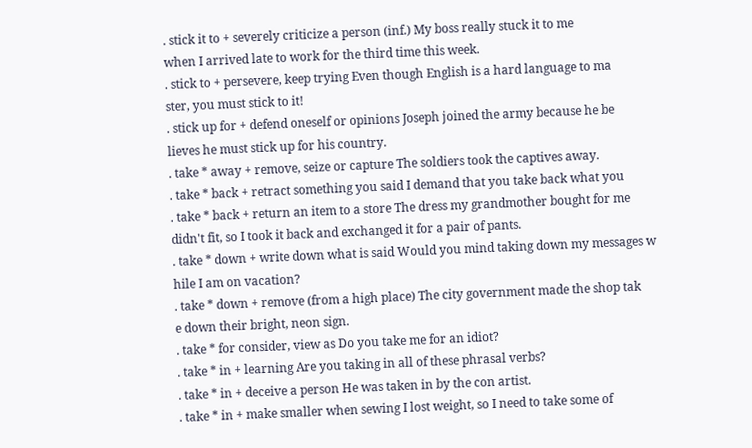. stick it to + severely criticize a person (inf.) My boss really stuck it to me
when I arrived late to work for the third time this week.
. stick to + persevere, keep trying Even though English is a hard language to ma
ster, you must stick to it!
. stick up for + defend oneself or opinions Joseph joined the army because he be
lieves he must stick up for his country.
. take * away + remove, seize or capture The soldiers took the captives away.
. take * back + retract something you said I demand that you take back what you
. take * back + return an item to a store The dress my grandmother bought for me
didn't fit, so I took it back and exchanged it for a pair of pants.
. take * down + write down what is said Would you mind taking down my messages w
hile I am on vacation?
. take * down + remove (from a high place) The city government made the shop tak
e down their bright, neon sign.
. take * for consider, view as Do you take me for an idiot?
. take * in + learning Are you taking in all of these phrasal verbs?
. take * in + deceive a person He was taken in by the con artist.
. take * in + make smaller when sewing I lost weight, so I need to take some of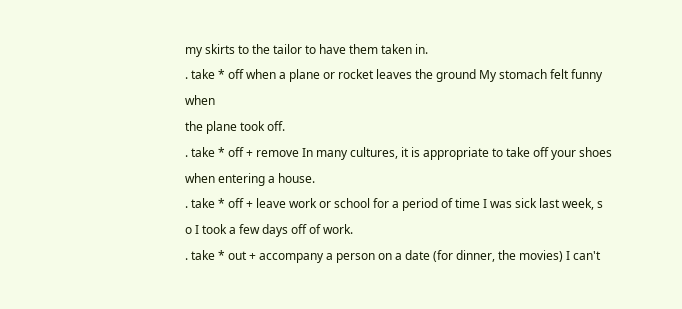my skirts to the tailor to have them taken in.
. take * off when a plane or rocket leaves the ground My stomach felt funny when
the plane took off.
. take * off + remove In many cultures, it is appropriate to take off your shoes
when entering a house.
. take * off + leave work or school for a period of time I was sick last week, s
o I took a few days off of work.
. take * out + accompany a person on a date (for dinner, the movies) I can't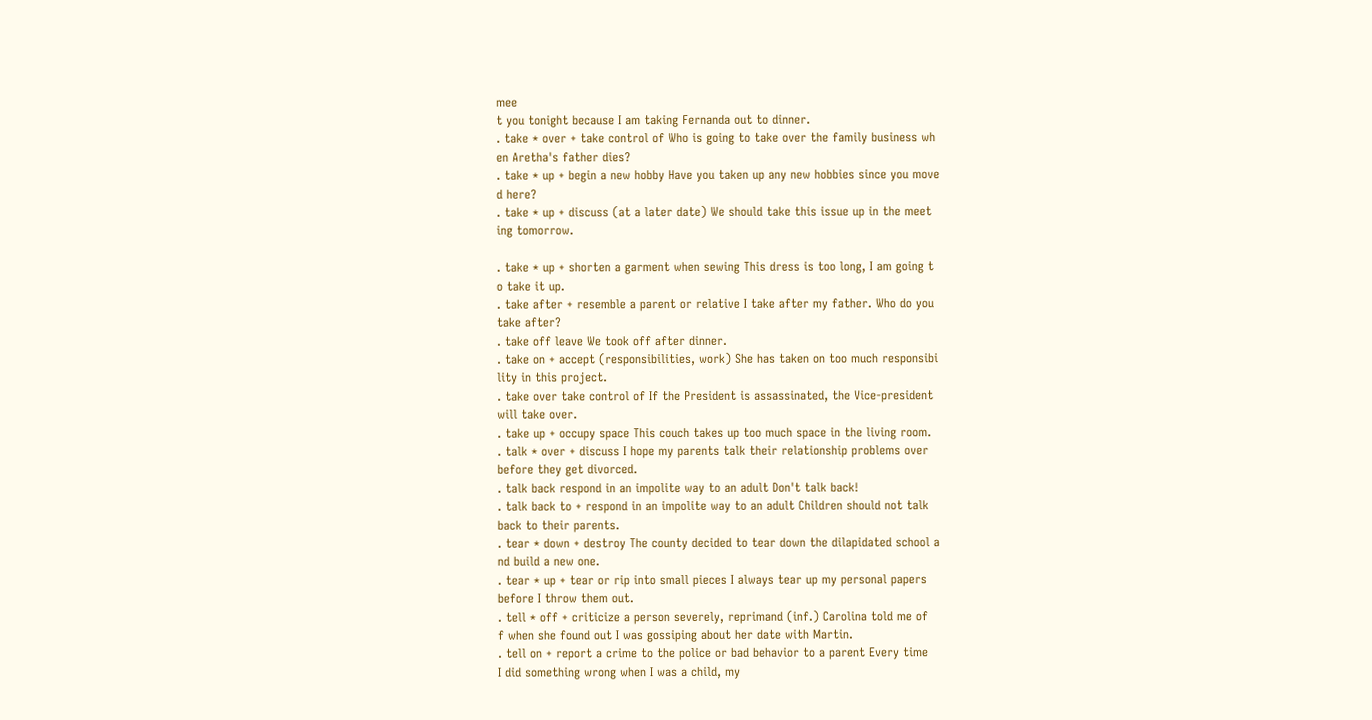mee
t you tonight because I am taking Fernanda out to dinner.
. take * over + take control of Who is going to take over the family business wh
en Aretha's father dies?
. take * up + begin a new hobby Have you taken up any new hobbies since you move
d here?
. take * up + discuss (at a later date) We should take this issue up in the meet
ing tomorrow.

. take * up + shorten a garment when sewing This dress is too long, I am going t
o take it up.
. take after + resemble a parent or relative I take after my father. Who do you
take after?
. take off leave We took off after dinner.
. take on + accept (responsibilities, work) She has taken on too much responsibi
lity in this project.
. take over take control of If the President is assassinated, the Vice-president
will take over.
. take up + occupy space This couch takes up too much space in the living room.
. talk * over + discuss I hope my parents talk their relationship problems over
before they get divorced.
. talk back respond in an impolite way to an adult Don't talk back!
. talk back to + respond in an impolite way to an adult Children should not talk
back to their parents.
. tear * down + destroy The county decided to tear down the dilapidated school a
nd build a new one.
. tear * up + tear or rip into small pieces I always tear up my personal papers
before I throw them out.
. tell * off + criticize a person severely, reprimand (inf.) Carolina told me of
f when she found out I was gossiping about her date with Martin.
. tell on + report a crime to the police or bad behavior to a parent Every time
I did something wrong when I was a child, my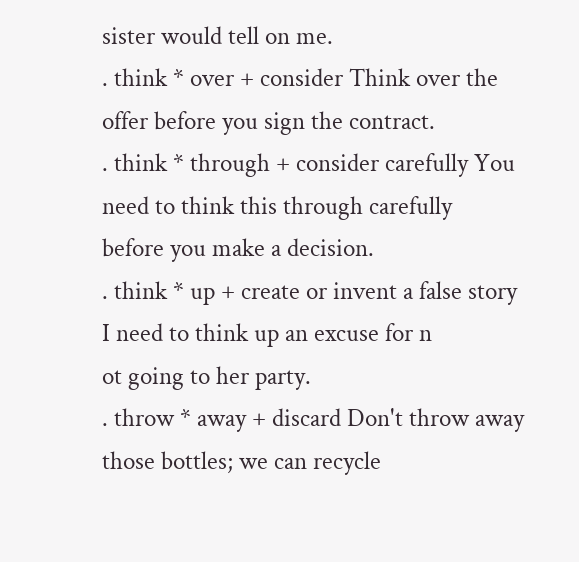sister would tell on me.
. think * over + consider Think over the offer before you sign the contract.
. think * through + consider carefully You need to think this through carefully
before you make a decision.
. think * up + create or invent a false story I need to think up an excuse for n
ot going to her party.
. throw * away + discard Don't throw away those bottles; we can recycle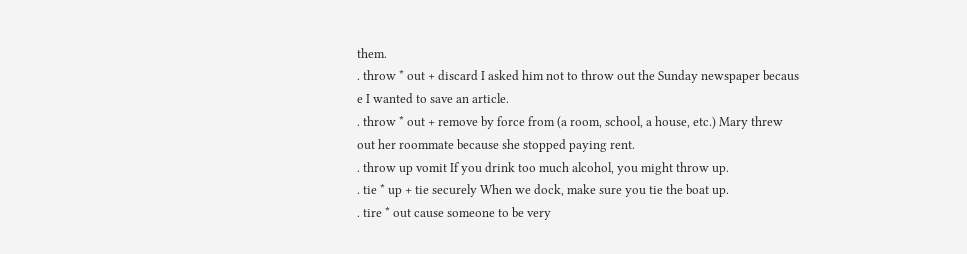them.
. throw * out + discard I asked him not to throw out the Sunday newspaper becaus
e I wanted to save an article.
. throw * out + remove by force from (a room, school, a house, etc.) Mary threw
out her roommate because she stopped paying rent.
. throw up vomit If you drink too much alcohol, you might throw up.
. tie * up + tie securely When we dock, make sure you tie the boat up.
. tire * out cause someone to be very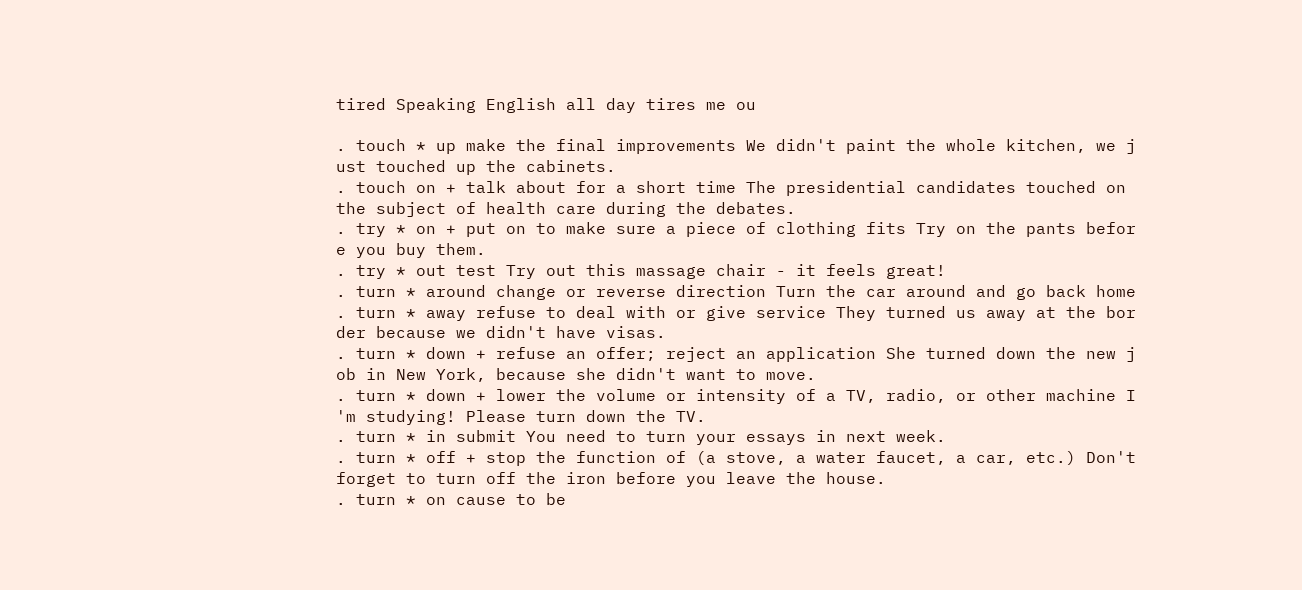tired Speaking English all day tires me ou

. touch * up make the final improvements We didn't paint the whole kitchen, we j
ust touched up the cabinets.
. touch on + talk about for a short time The presidential candidates touched on
the subject of health care during the debates.
. try * on + put on to make sure a piece of clothing fits Try on the pants befor
e you buy them.
. try * out test Try out this massage chair - it feels great!
. turn * around change or reverse direction Turn the car around and go back home
. turn * away refuse to deal with or give service They turned us away at the bor
der because we didn't have visas.
. turn * down + refuse an offer; reject an application She turned down the new j
ob in New York, because she didn't want to move.
. turn * down + lower the volume or intensity of a TV, radio, or other machine I
'm studying! Please turn down the TV.
. turn * in submit You need to turn your essays in next week.
. turn * off + stop the function of (a stove, a water faucet, a car, etc.) Don't
forget to turn off the iron before you leave the house.
. turn * on cause to be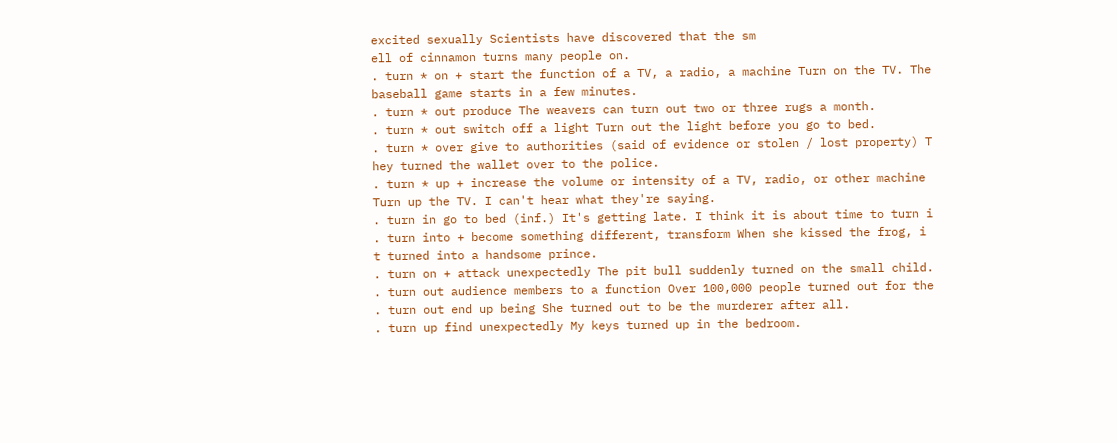excited sexually Scientists have discovered that the sm
ell of cinnamon turns many people on.
. turn * on + start the function of a TV, a radio, a machine Turn on the TV. The
baseball game starts in a few minutes.
. turn * out produce The weavers can turn out two or three rugs a month.
. turn * out switch off a light Turn out the light before you go to bed.
. turn * over give to authorities (said of evidence or stolen / lost property) T
hey turned the wallet over to the police.
. turn * up + increase the volume or intensity of a TV, radio, or other machine
Turn up the TV. I can't hear what they're saying.
. turn in go to bed (inf.) It's getting late. I think it is about time to turn i
. turn into + become something different, transform When she kissed the frog, i
t turned into a handsome prince.
. turn on + attack unexpectedly The pit bull suddenly turned on the small child.
. turn out audience members to a function Over 100,000 people turned out for the
. turn out end up being She turned out to be the murderer after all.
. turn up find unexpectedly My keys turned up in the bedroom.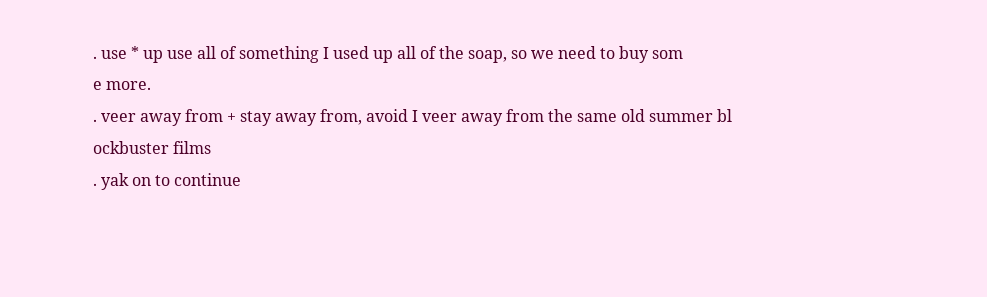. use * up use all of something I used up all of the soap, so we need to buy som
e more.
. veer away from + stay away from, avoid I veer away from the same old summer bl
ockbuster films
. yak on to continue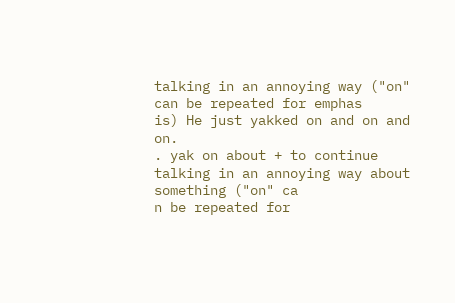talking in an annoying way ("on" can be repeated for emphas
is) He just yakked on and on and on.
. yak on about + to continue talking in an annoying way about something ("on" ca
n be repeated for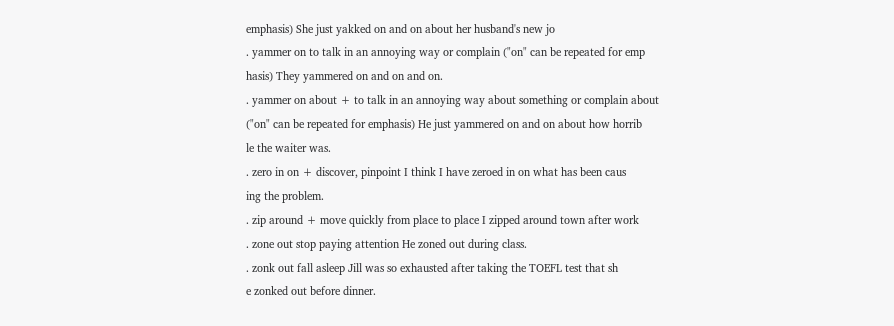emphasis) She just yakked on and on about her husband's new jo
. yammer on to talk in an annoying way or complain ("on" can be repeated for emp
hasis) They yammered on and on and on.
. yammer on about + to talk in an annoying way about something or complain about
("on" can be repeated for emphasis) He just yammered on and on about how horrib
le the waiter was.
. zero in on + discover, pinpoint I think I have zeroed in on what has been caus
ing the problem.
. zip around + move quickly from place to place I zipped around town after work
. zone out stop paying attention He zoned out during class.
. zonk out fall asleep Jill was so exhausted after taking the TOEFL test that sh
e zonked out before dinner.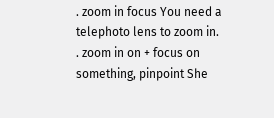. zoom in focus You need a telephoto lens to zoom in.
. zoom in on + focus on something, pinpoint She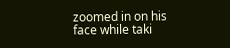zoomed in on his face while taki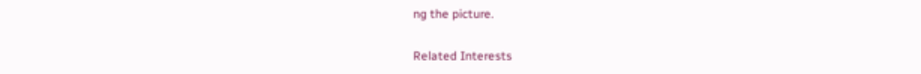ng the picture.

Related Interests